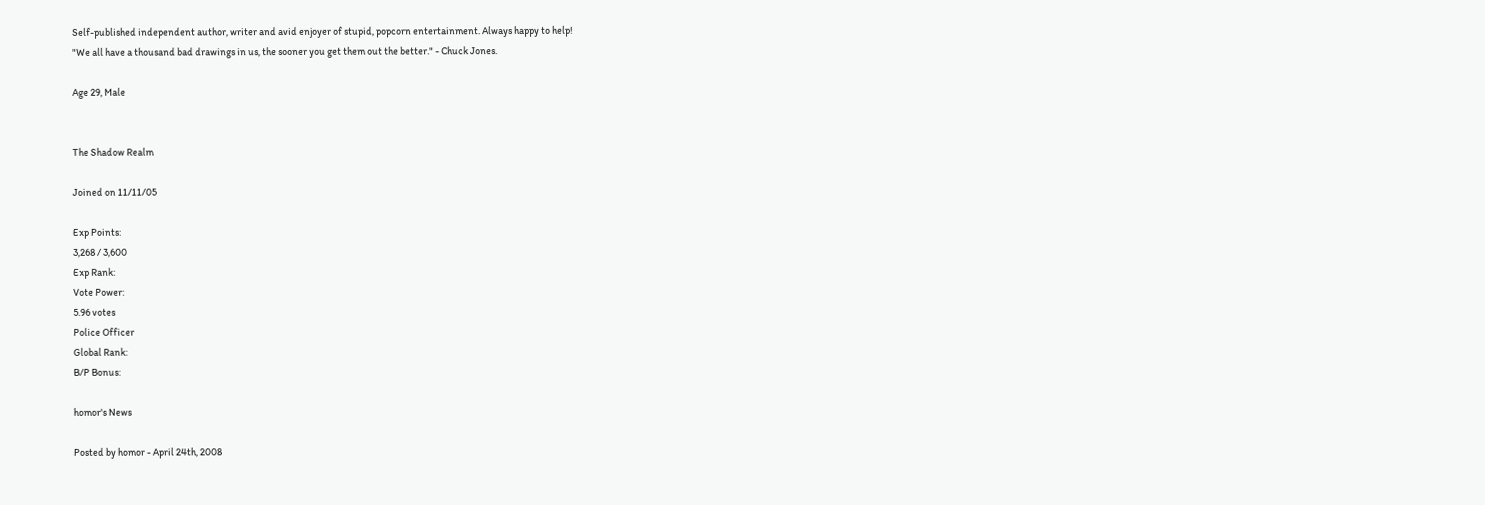Self-published independent author, writer and avid enjoyer of stupid, popcorn entertainment. Always happy to help!
"We all have a thousand bad drawings in us, the sooner you get them out the better." - Chuck Jones.

Age 29, Male


The Shadow Realm

Joined on 11/11/05

Exp Points:
3,268 / 3,600
Exp Rank:
Vote Power:
5.96 votes
Police Officer
Global Rank:
B/P Bonus:

homor's News

Posted by homor - April 24th, 2008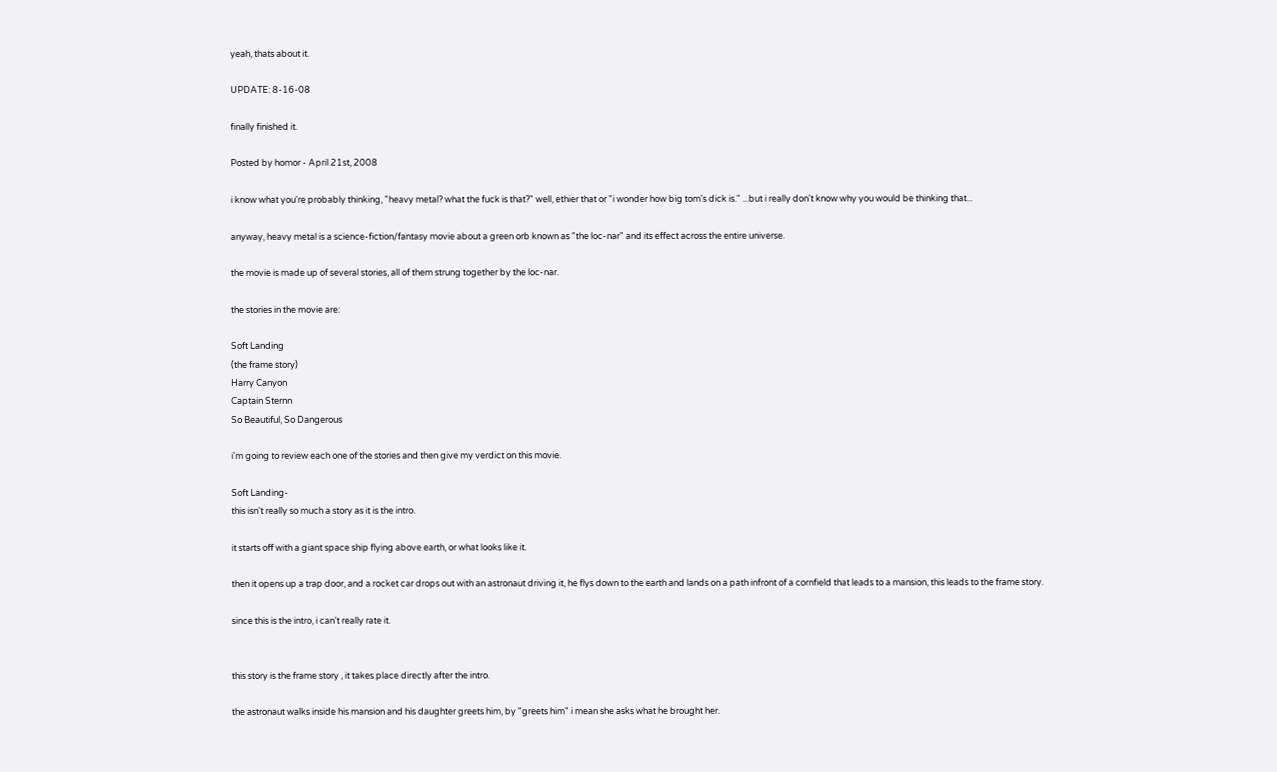yeah, thats about it.

UPDATE: 8-16-08

finally finished it.

Posted by homor - April 21st, 2008

i know what you're probably thinking, "heavy metal? what the fuck is that?" well, ethier that or "i wonder how big tom's dick is." ...but i really don't know why you would be thinking that...

anyway, heavy metal is a science-fiction/fantasy movie about a green orb known as "the loc-nar" and its effect across the entire universe.

the movie is made up of several stories, all of them strung together by the loc-nar.

the stories in the movie are:

Soft Landing
(the frame story)
Harry Canyon
Captain Sternn
So Beautiful, So Dangerous

i'm going to review each one of the stories and then give my verdict on this movie.

Soft Landing-
this isn't really so much a story as it is the intro.

it starts off with a giant space ship flying above earth, or what looks like it.

then it opens up a trap door, and a rocket car drops out with an astronaut driving it, he flys down to the earth and lands on a path infront of a cornfield that leads to a mansion, this leads to the frame story.

since this is the intro, i can't really rate it.


this story is the frame story , it takes place directly after the intro.

the astronaut walks inside his mansion and his daughter greets him, by "greets him" i mean she asks what he brought her.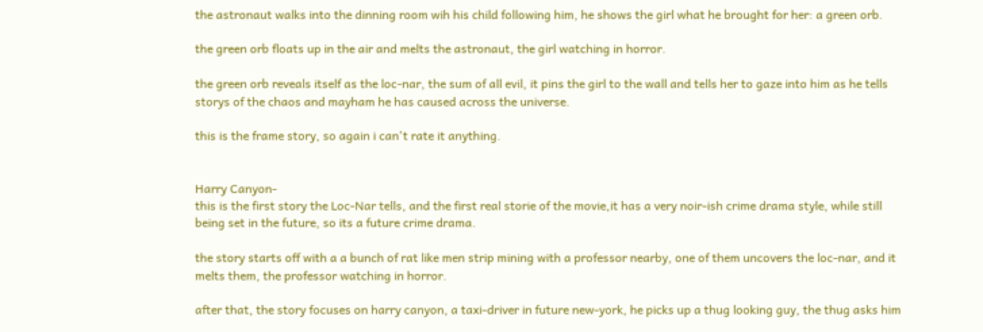the astronaut walks into the dinning room wih his child following him, he shows the girl what he brought for her: a green orb.

the green orb floats up in the air and melts the astronaut, the girl watching in horror.

the green orb reveals itself as the loc-nar, the sum of all evil, it pins the girl to the wall and tells her to gaze into him as he tells storys of the chaos and mayham he has caused across the universe.

this is the frame story, so again i can't rate it anything.


Harry Canyon-
this is the first story the Loc-Nar tells, and the first real storie of the movie,it has a very noir-ish crime drama style, while still being set in the future, so its a future crime drama.

the story starts off with a a bunch of rat like men strip mining with a professor nearby, one of them uncovers the loc-nar, and it melts them, the professor watching in horror.

after that, the story focuses on harry canyon, a taxi-driver in future new-york, he picks up a thug looking guy, the thug asks him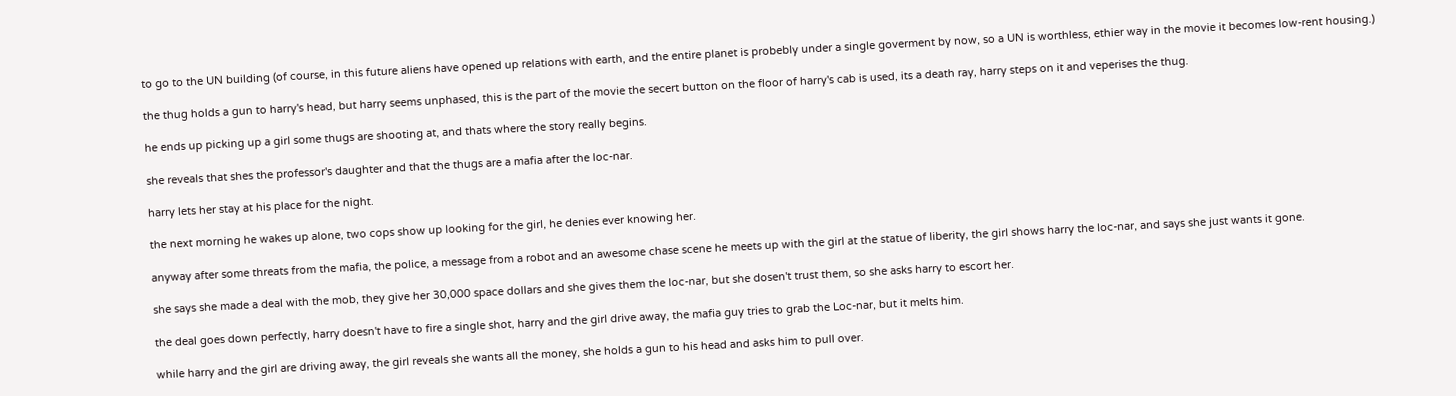to go to the UN building (of course, in this future aliens have opened up relations with earth, and the entire planet is probebly under a single goverment by now, so a UN is worthless, ethier way in the movie it becomes low-rent housing.)

the thug holds a gun to harry's head, but harry seems unphased, this is the part of the movie the secert button on the floor of harry's cab is used, its a death ray, harry steps on it and veperises the thug.

he ends up picking up a girl some thugs are shooting at, and thats where the story really begins.

she reveals that shes the professor's daughter and that the thugs are a mafia after the loc-nar.

harry lets her stay at his place for the night.

the next morning he wakes up alone, two cops show up looking for the girl, he denies ever knowing her.

anyway after some threats from the mafia, the police, a message from a robot and an awesome chase scene he meets up with the girl at the statue of liberity, the girl shows harry the loc-nar, and says she just wants it gone.

she says she made a deal with the mob, they give her 30,000 space dollars and she gives them the loc-nar, but she dosen't trust them, so she asks harry to escort her.

the deal goes down perfectly, harry doesn't have to fire a single shot, harry and the girl drive away, the mafia guy tries to grab the Loc-nar, but it melts him.

while harry and the girl are driving away, the girl reveals she wants all the money, she holds a gun to his head and asks him to pull over.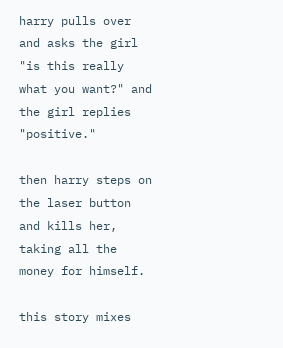harry pulls over and asks the girl "is this really what you want?" and the girl replies "positive."

then harry steps on the laser button and kills her, taking all the money for himself.

this story mixes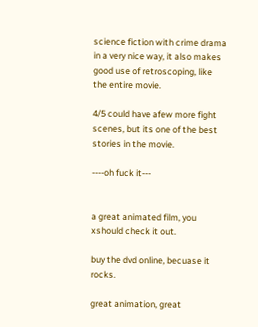science fiction with crime drama in a very nice way, it also makes good use of retroscoping, like the entire movie.

4/5 could have afew more fight scenes, but its one of the best stories in the movie.

----oh fuck it---


a great animated film, you xshould check it out.

buy the dvd online, becuase it rocks.

great animation, great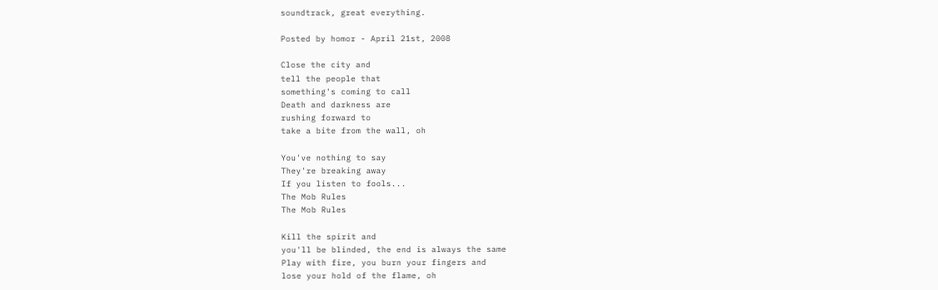soundtrack, great everything.

Posted by homor - April 21st, 2008

Close the city and
tell the people that
something's coming to call
Death and darkness are
rushing forward to
take a bite from the wall, oh

You've nothing to say
They're breaking away
If you listen to fools...
The Mob Rules
The Mob Rules

Kill the spirit and
you'll be blinded, the end is always the same
Play with fire, you burn your fingers and
lose your hold of the flame, oh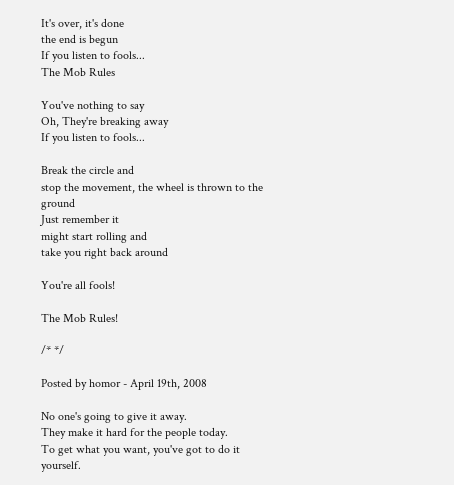It's over, it's done
the end is begun
If you listen to fools...
The Mob Rules

You've nothing to say
Oh, They're breaking away
If you listen to fools...

Break the circle and
stop the movement, the wheel is thrown to the ground
Just remember it
might start rolling and
take you right back around

You're all fools!

The Mob Rules!

/* */

Posted by homor - April 19th, 2008

No one's going to give it away.
They make it hard for the people today.
To get what you want, you've got to do it yourself.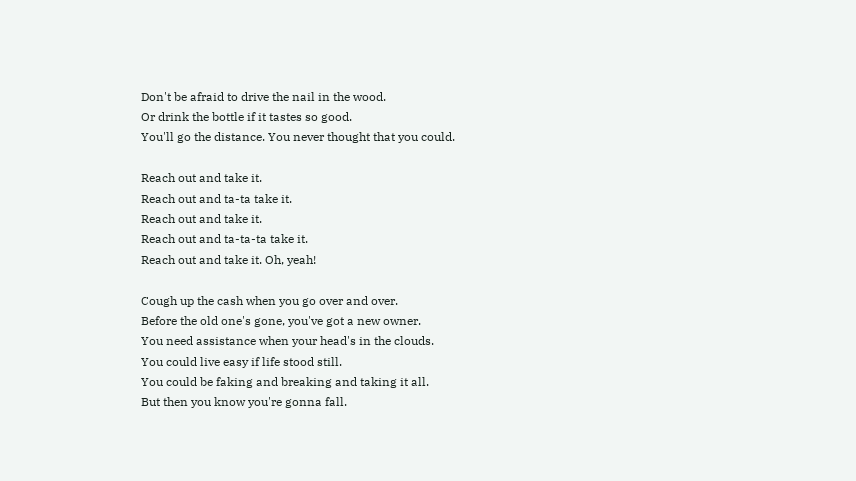Don't be afraid to drive the nail in the wood.
Or drink the bottle if it tastes so good.
You'll go the distance. You never thought that you could.

Reach out and take it.
Reach out and ta-ta take it.
Reach out and take it.
Reach out and ta-ta-ta take it.
Reach out and take it. Oh, yeah!

Cough up the cash when you go over and over.
Before the old one's gone, you've got a new owner.
You need assistance when your head's in the clouds.
You could live easy if life stood still.
You could be faking and breaking and taking it all.
But then you know you're gonna fall.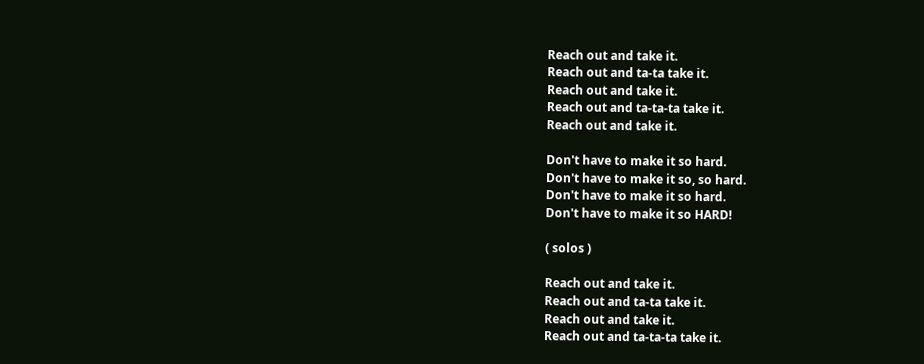Reach out and take it.
Reach out and ta-ta take it.
Reach out and take it.
Reach out and ta-ta-ta take it.
Reach out and take it.

Don't have to make it so hard.
Don't have to make it so, so hard.
Don't have to make it so hard.
Don't have to make it so HARD!

( solos )

Reach out and take it.
Reach out and ta-ta take it.
Reach out and take it.
Reach out and ta-ta-ta take it.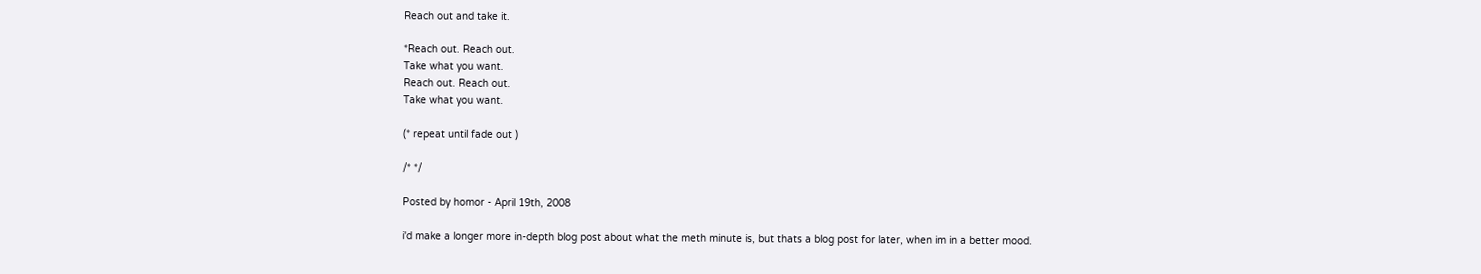Reach out and take it.

*Reach out. Reach out.
Take what you want.
Reach out. Reach out.
Take what you want.

(* repeat until fade out )

/* */

Posted by homor - April 19th, 2008

i'd make a longer more in-depth blog post about what the meth minute is, but thats a blog post for later, when im in a better mood.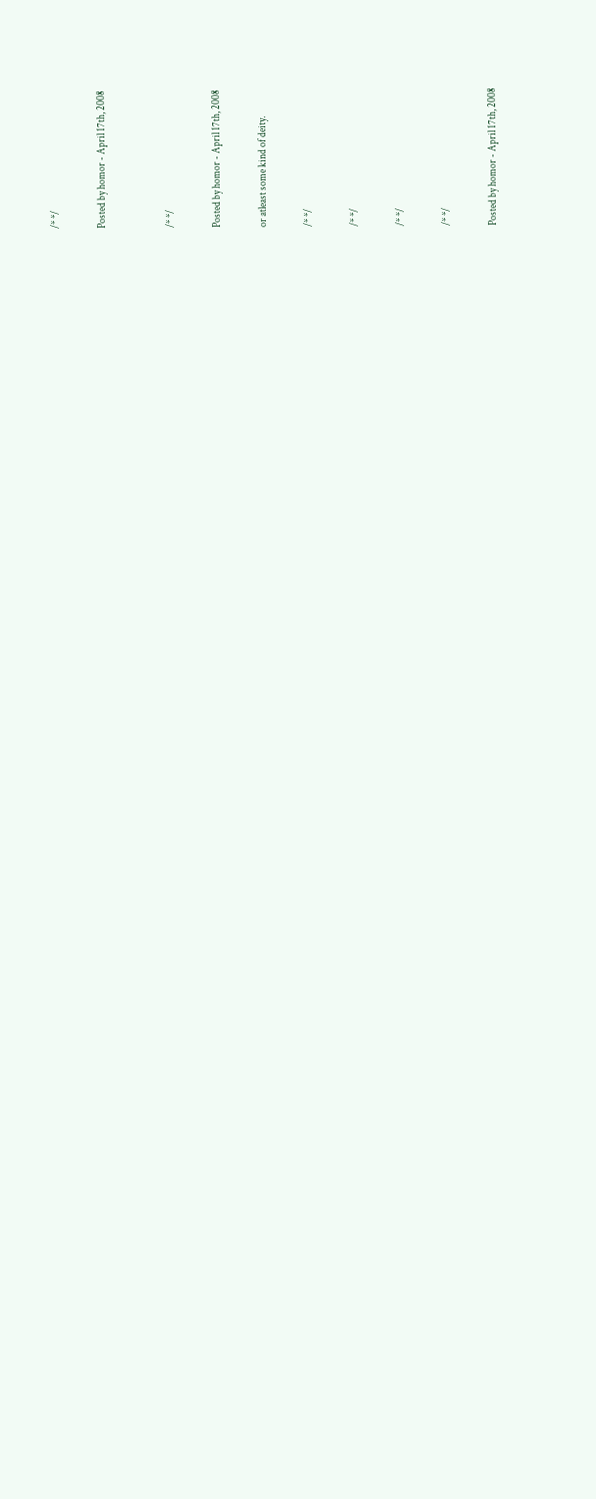/* */

Posted by homor - April 17th, 2008


/* */

Posted by homor - April 17th, 2008

or atleast some kind of deity.

/* */

/* */

/* */

/* */

Posted by homor - April 17th, 2008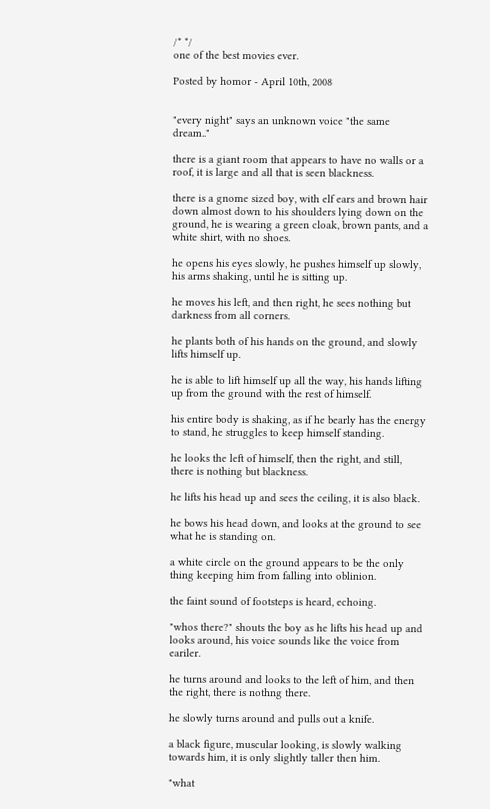/* */
one of the best movies ever.

Posted by homor - April 10th, 2008


"every night" says an unknown voice "the same dream.."

there is a giant room that appears to have no walls or a roof, it is large and all that is seen blackness.

there is a gnome sized boy, with elf ears and brown hair down almost down to his shoulders lying down on the ground, he is wearing a green cloak, brown pants, and a white shirt, with no shoes.

he opens his eyes slowly, he pushes himself up slowly, his arms shaking, until he is sitting up.

he moves his left, and then right, he sees nothing but darkness from all corners.

he plants both of his hands on the ground, and slowly lifts himself up.

he is able to lift himself up all the way, his hands lifting up from the ground with the rest of himself.

his entire body is shaking, as if he bearly has the energy to stand, he struggles to keep himself standing.

he looks the left of himself, then the right, and still, there is nothing but blackness.

he lifts his head up and sees the ceiling, it is also black.

he bows his head down, and looks at the ground to see what he is standing on.

a white circle on the ground appears to be the only thing keeping him from falling into oblinion.

the faint sound of footsteps is heard, echoing.

"whos there?" shouts the boy as he lifts his head up and looks around, his voice sounds like the voice from eariler.

he turns around and looks to the left of him, and then the right, there is nothng there.

he slowly turns around and pulls out a knife.

a black figure, muscular looking, is slowly walking towards him, it is only slightly taller then him.

"what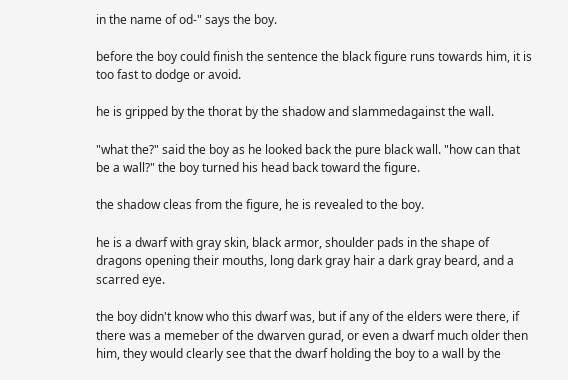in the name of od-" says the boy.

before the boy could finish the sentence the black figure runs towards him, it is too fast to dodge or avoid.

he is gripped by the thorat by the shadow and slammedagainst the wall.

"what the?" said the boy as he looked back the pure black wall. "how can that be a wall?" the boy turned his head back toward the figure.

the shadow cleas from the figure, he is revealed to the boy.

he is a dwarf with gray skin, black armor, shoulder pads in the shape of dragons opening their mouths, long dark gray hair a dark gray beard, and a scarred eye.

the boy didn't know who this dwarf was, but if any of the elders were there, if there was a memeber of the dwarven gurad, or even a dwarf much older then him, they would clearly see that the dwarf holding the boy to a wall by the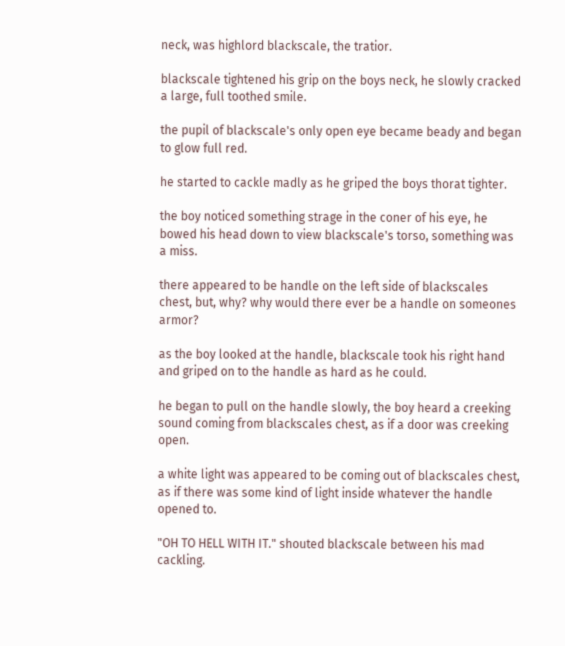neck, was highlord blackscale, the tratior.

blackscale tightened his grip on the boys neck, he slowly cracked a large, full toothed smile.

the pupil of blackscale's only open eye became beady and began to glow full red.

he started to cackle madly as he griped the boys thorat tighter.

the boy noticed something strage in the coner of his eye, he bowed his head down to view blackscale's torso, something was a miss.

there appeared to be handle on the left side of blackscales chest, but, why? why would there ever be a handle on someones armor?

as the boy looked at the handle, blackscale took his right hand and griped on to the handle as hard as he could.

he began to pull on the handle slowly, the boy heard a creeking sound coming from blackscales chest, as if a door was creeking open.

a white light was appeared to be coming out of blackscales chest, as if there was some kind of light inside whatever the handle opened to.

"OH TO HELL WITH IT." shouted blackscale between his mad cackling.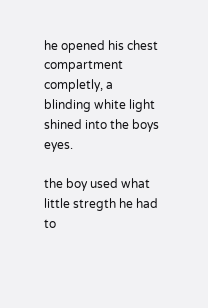he opened his chest compartment completly, a blinding white light shined into the boys eyes.

the boy used what little stregth he had to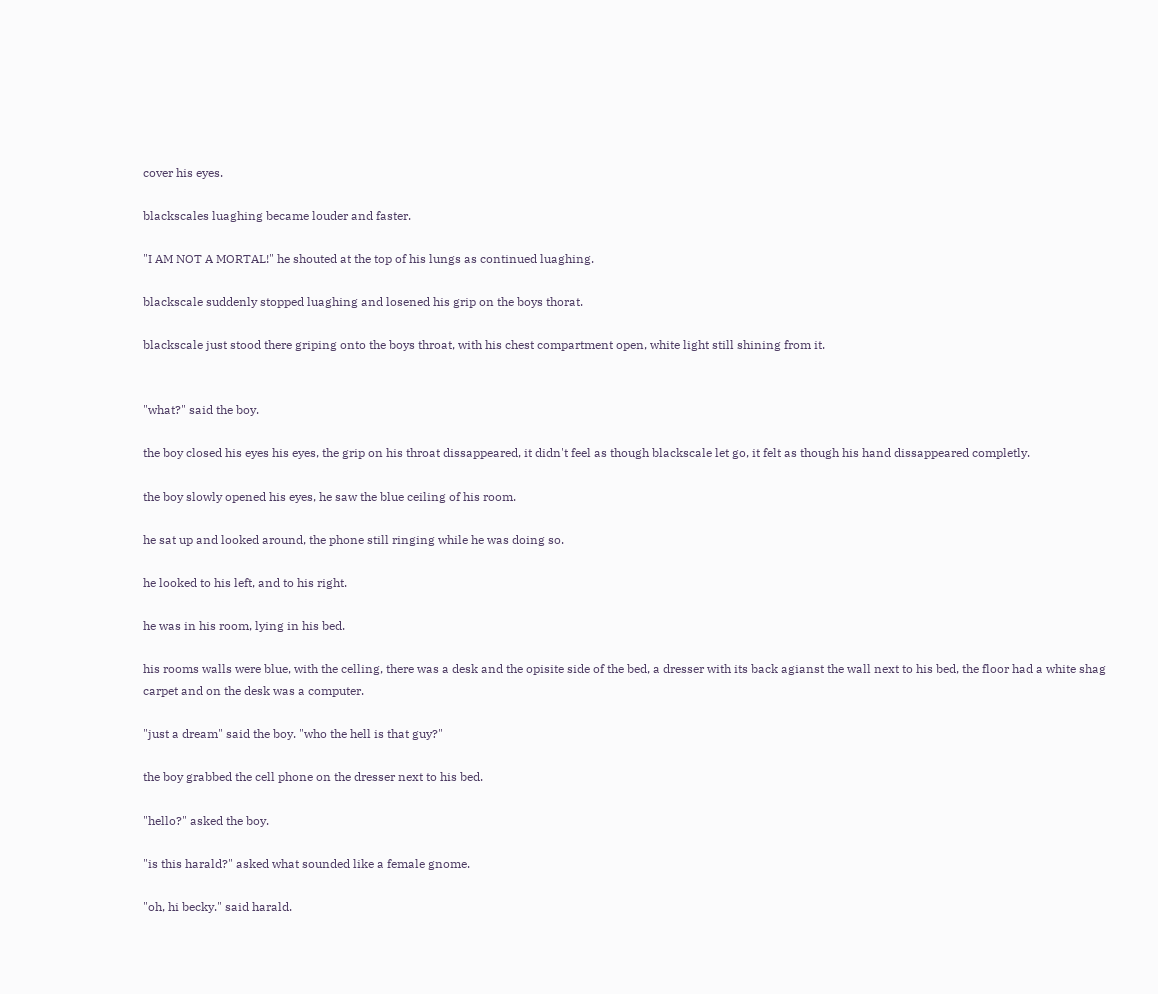cover his eyes.

blackscales luaghing became louder and faster.

"I AM NOT A MORTAL!" he shouted at the top of his lungs as continued luaghing.

blackscale suddenly stopped luaghing and losened his grip on the boys thorat.

blackscale just stood there griping onto the boys throat, with his chest compartment open, white light still shining from it.


"what?" said the boy.

the boy closed his eyes his eyes, the grip on his throat dissappeared, it didn't feel as though blackscale let go, it felt as though his hand dissappeared completly.

the boy slowly opened his eyes, he saw the blue ceiling of his room.

he sat up and looked around, the phone still ringing while he was doing so.

he looked to his left, and to his right.

he was in his room, lying in his bed.

his rooms walls were blue, with the celling, there was a desk and the opisite side of the bed, a dresser with its back agianst the wall next to his bed, the floor had a white shag carpet and on the desk was a computer.

"just a dream" said the boy. "who the hell is that guy?"

the boy grabbed the cell phone on the dresser next to his bed.

"hello?" asked the boy.

"is this harald?" asked what sounded like a female gnome.

"oh, hi becky." said harald.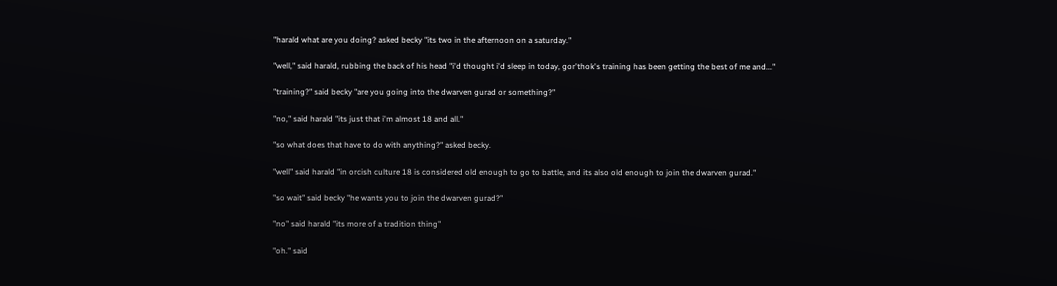"harald what are you doing? asked becky "its two in the afternoon on a saturday."

"well," said harald, rubbing the back of his head "i'd thought i'd sleep in today, gor'thok's training has been getting the best of me and..."

"training?" said becky "are you going into the dwarven gurad or something?"

"no," said harald "its just that i'm almost 18 and all."

"so what does that have to do with anything?" asked becky.

"well" said harald "in orcish culture 18 is considered old enough to go to battle, and its also old enough to join the dwarven gurad."

"so wait" said becky "he wants you to join the dwarven gurad?"

"no" said harald "its more of a tradition thing"

"oh." said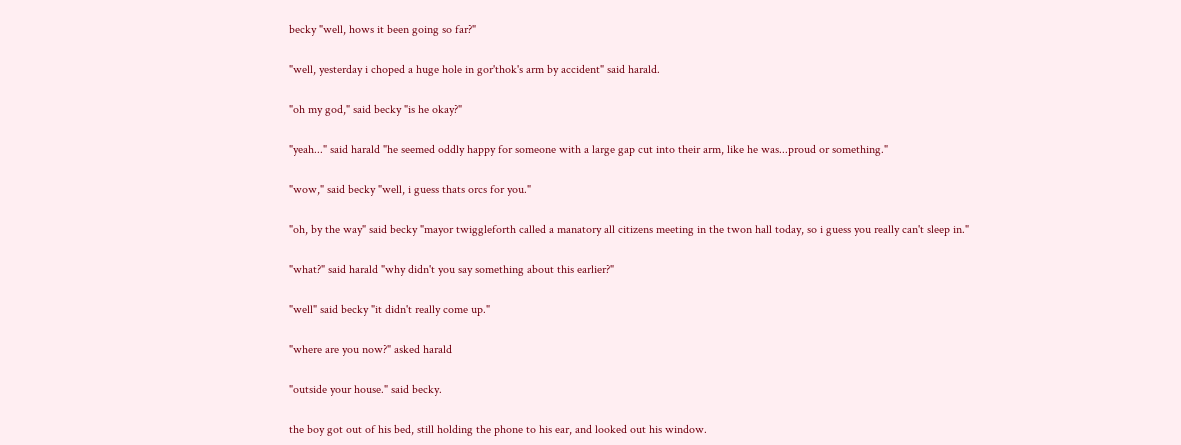becky "well, hows it been going so far?"

"well, yesterday i choped a huge hole in gor'thok's arm by accident" said harald.

"oh my god," said becky "is he okay?"

"yeah..." said harald "he seemed oddly happy for someone with a large gap cut into their arm, like he was...proud or something."

"wow," said becky "well, i guess thats orcs for you."

"oh, by the way" said becky "mayor twiggleforth called a manatory all citizens meeting in the twon hall today, so i guess you really can't sleep in."

"what?" said harald "why didn't you say something about this earlier?"

"well" said becky "it didn't really come up."

"where are you now?" asked harald

"outside your house." said becky.

the boy got out of his bed, still holding the phone to his ear, and looked out his window.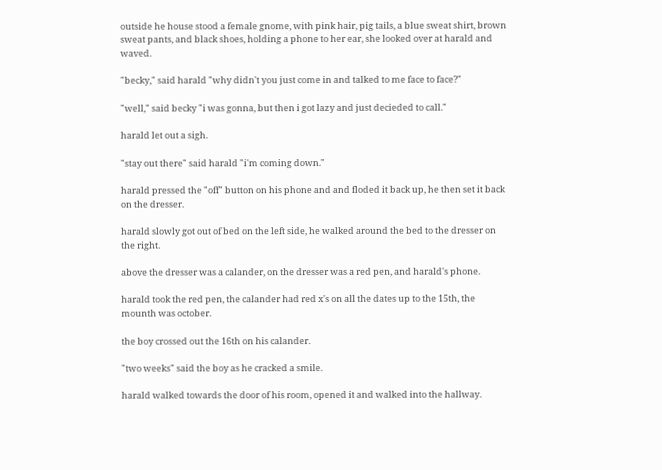outside he house stood a female gnome, with pink hair, pig tails, a blue sweat shirt, brown sweat pants, and black shoes, holding a phone to her ear, she looked over at harald and waved.

"becky," said harald "why didn't you just come in and talked to me face to face?"

"well," said becky "i was gonna, but then i got lazy and just decieded to call."

harald let out a sigh.

"stay out there" said harald "i'm coming down."

harald pressed the "off" button on his phone and and floded it back up, he then set it back on the dresser.

harald slowly got out of bed on the left side, he walked around the bed to the dresser on the right.

above the dresser was a calander, on the dresser was a red pen, and harald's phone.

harald took the red pen, the calander had red x's on all the dates up to the 15th, the mounth was october.

the boy crossed out the 16th on his calander.

"two weeks" said the boy as he cracked a smile.

harald walked towards the door of his room, opened it and walked into the hallway.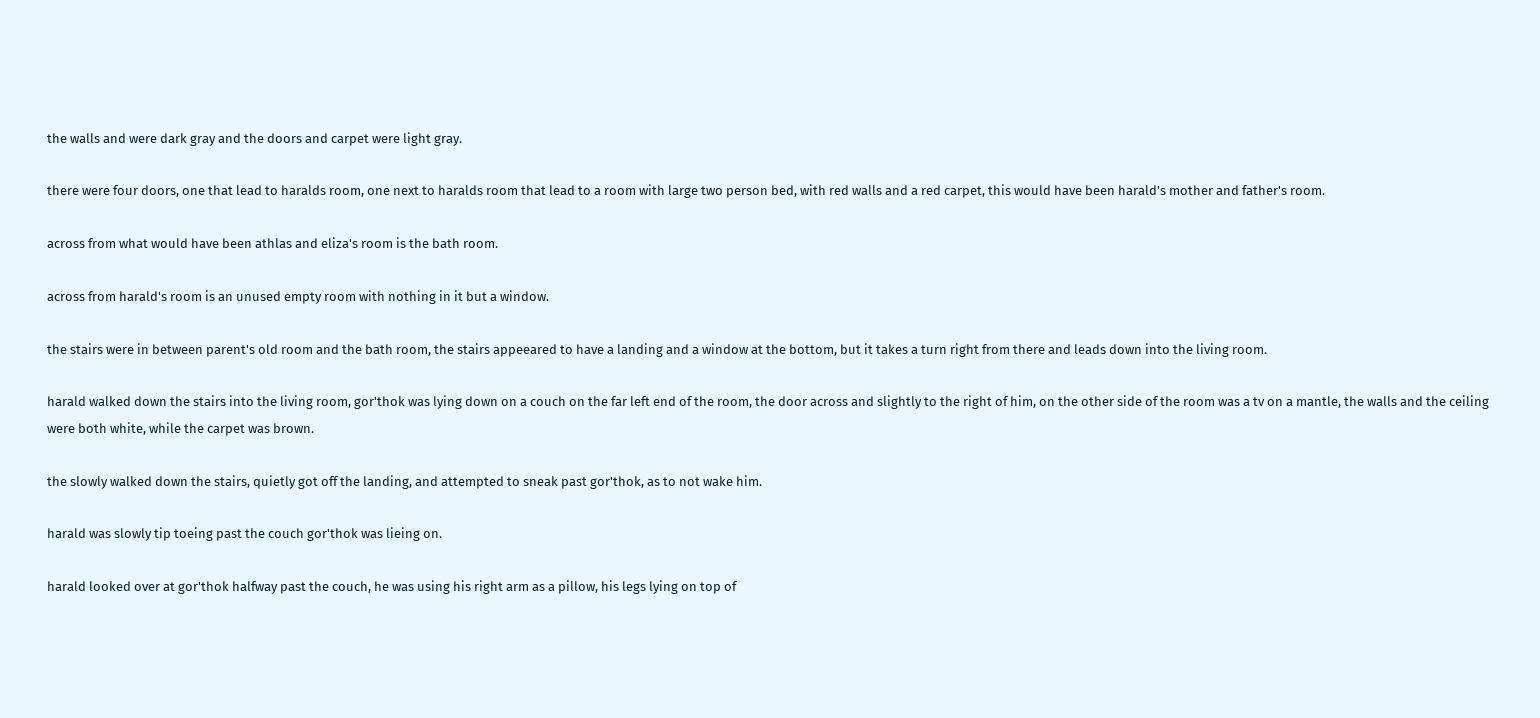the walls and were dark gray and the doors and carpet were light gray.

there were four doors, one that lead to haralds room, one next to haralds room that lead to a room with large two person bed, with red walls and a red carpet, this would have been harald's mother and father's room.

across from what would have been athlas and eliza's room is the bath room.

across from harald's room is an unused empty room with nothing in it but a window.

the stairs were in between parent's old room and the bath room, the stairs appeeared to have a landing and a window at the bottom, but it takes a turn right from there and leads down into the living room.

harald walked down the stairs into the living room, gor'thok was lying down on a couch on the far left end of the room, the door across and slightly to the right of him, on the other side of the room was a tv on a mantle, the walls and the ceiling were both white, while the carpet was brown.

the slowly walked down the stairs, quietly got off the landing, and attempted to sneak past gor'thok, as to not wake him.

harald was slowly tip toeing past the couch gor'thok was lieing on.

harald looked over at gor'thok halfway past the couch, he was using his right arm as a pillow, his legs lying on top of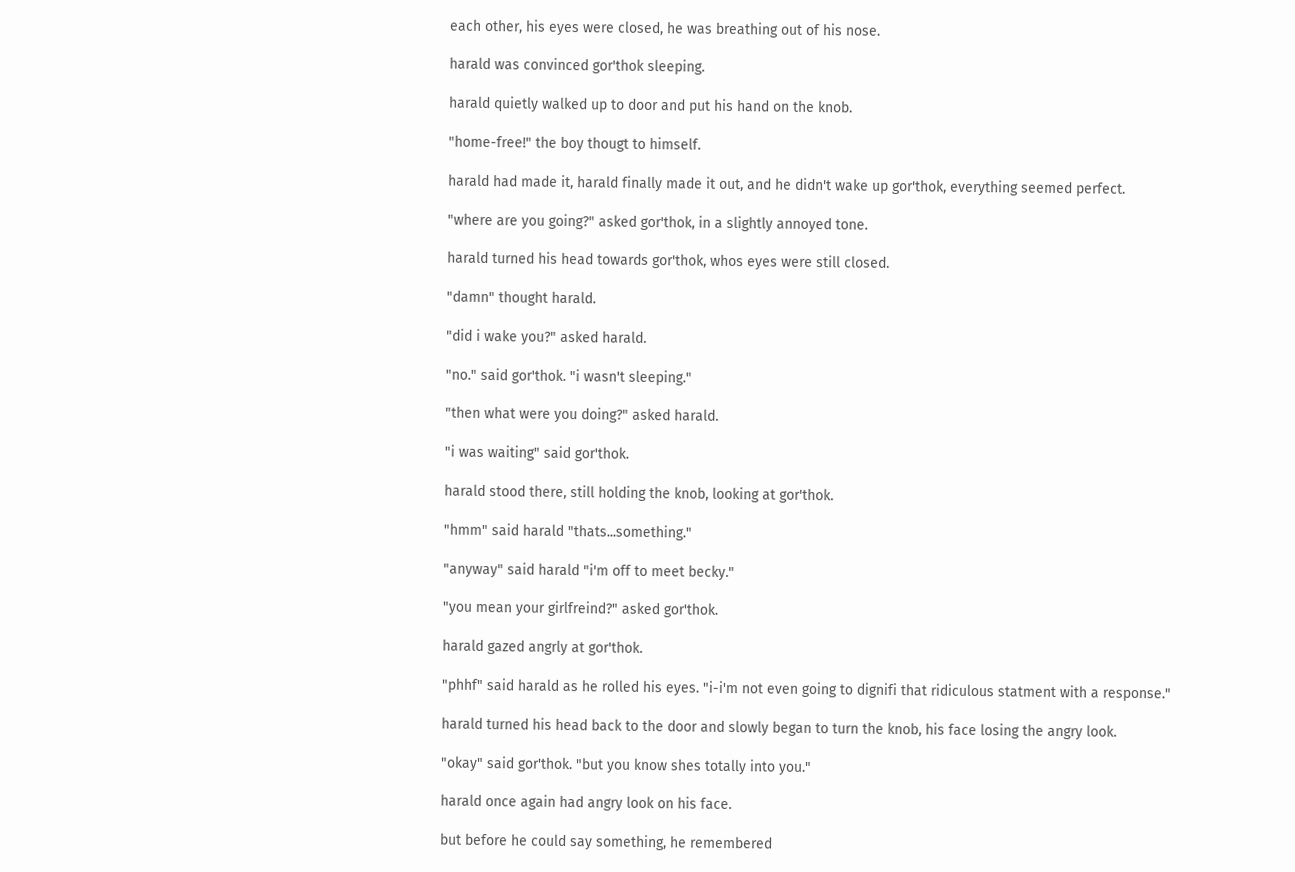each other, his eyes were closed, he was breathing out of his nose.

harald was convinced gor'thok sleeping.

harald quietly walked up to door and put his hand on the knob.

"home-free!" the boy thougt to himself.

harald had made it, harald finally made it out, and he didn't wake up gor'thok, everything seemed perfect.

"where are you going?" asked gor'thok, in a slightly annoyed tone.

harald turned his head towards gor'thok, whos eyes were still closed.

"damn" thought harald.

"did i wake you?" asked harald.

"no." said gor'thok. "i wasn't sleeping."

"then what were you doing?" asked harald.

"i was waiting" said gor'thok.

harald stood there, still holding the knob, looking at gor'thok.

"hmm" said harald "thats...something."

"anyway" said harald "i'm off to meet becky."

"you mean your girlfreind?" asked gor'thok.

harald gazed angrly at gor'thok.

"phhf" said harald as he rolled his eyes. "i-i'm not even going to dignifi that ridiculous statment with a response."

harald turned his head back to the door and slowly began to turn the knob, his face losing the angry look.

"okay" said gor'thok. "but you know shes totally into you."

harald once again had angry look on his face.

but before he could say something, he remembered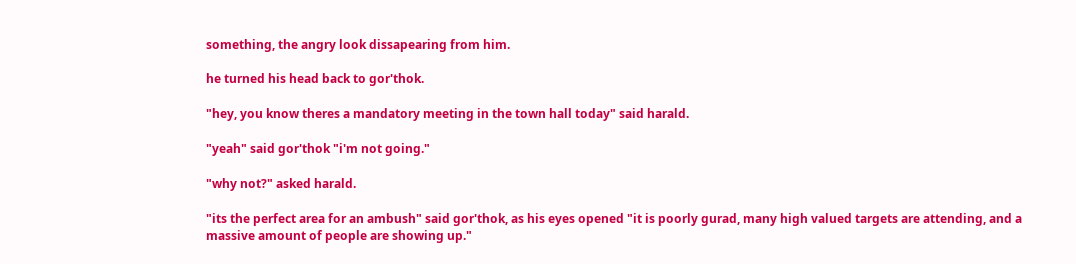something, the angry look dissapearing from him.

he turned his head back to gor'thok.

"hey, you know theres a mandatory meeting in the town hall today" said harald.

"yeah" said gor'thok "i'm not going."

"why not?" asked harald.

"its the perfect area for an ambush" said gor'thok, as his eyes opened "it is poorly gurad, many high valued targets are attending, and a massive amount of people are showing up."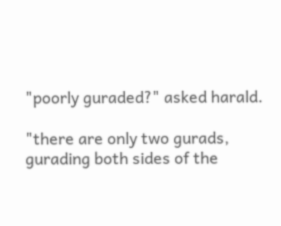"poorly guraded?" asked harald.

"there are only two gurads, gurading both sides of the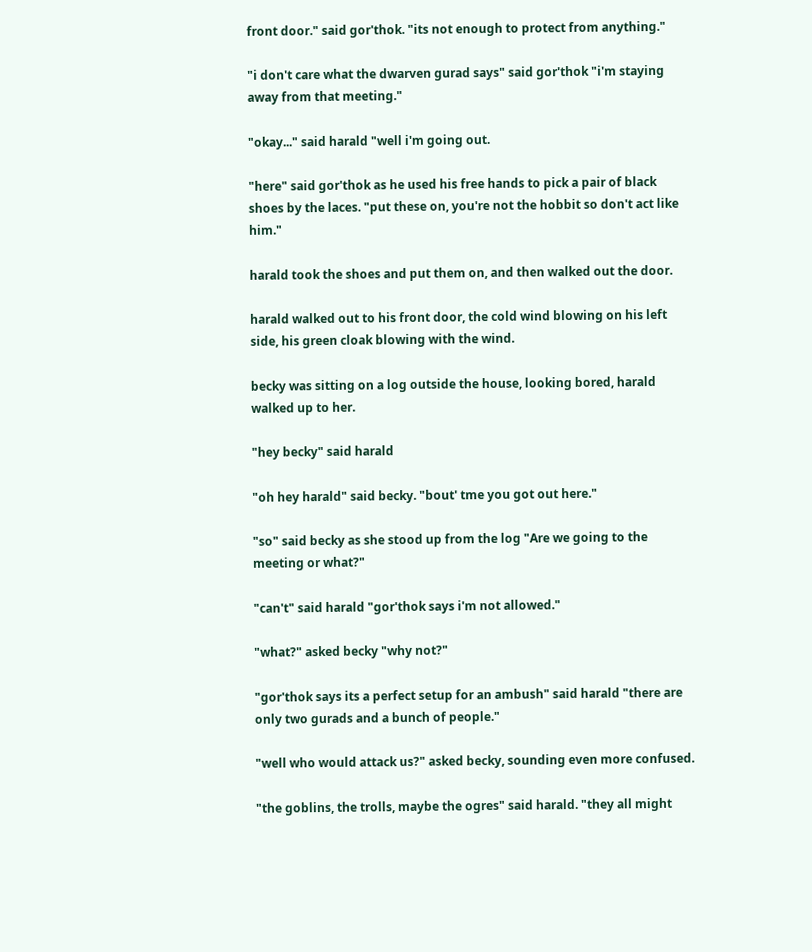front door." said gor'thok. "its not enough to protect from anything."

"i don't care what the dwarven gurad says" said gor'thok "i'm staying away from that meeting."

"okay..." said harald "well i'm going out.

"here" said gor'thok as he used his free hands to pick a pair of black shoes by the laces. "put these on, you're not the hobbit so don't act like him."

harald took the shoes and put them on, and then walked out the door.

harald walked out to his front door, the cold wind blowing on his left side, his green cloak blowing with the wind.

becky was sitting on a log outside the house, looking bored, harald walked up to her.

"hey becky" said harald

"oh hey harald" said becky. "bout' tme you got out here."

"so" said becky as she stood up from the log "Are we going to the meeting or what?"

"can't" said harald "gor'thok says i'm not allowed."

"what?" asked becky "why not?"

"gor'thok says its a perfect setup for an ambush" said harald "there are only two gurads and a bunch of people."

"well who would attack us?" asked becky, sounding even more confused.

"the goblins, the trolls, maybe the ogres" said harald. "they all might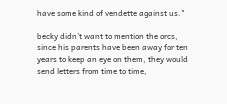have some kind of vendette against us."

becky didn't want to mention the orcs, since his parents have been away for ten years to keep an eye on them, they would send letters from time to time,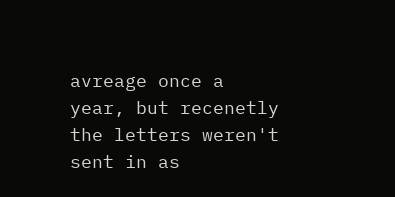avreage once a year, but recenetly the letters weren't sent in as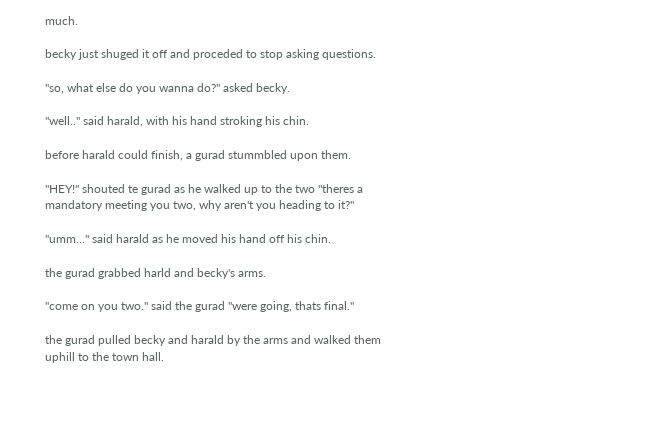much.

becky just shuged it off and proceded to stop asking questions.

"so, what else do you wanna do?" asked becky.

"well.." said harald, with his hand stroking his chin.

before harald could finish, a gurad stummbled upon them.

"HEY!" shouted te gurad as he walked up to the two "theres a mandatory meeting you two, why aren't you heading to it?"

"umm..." said harald as he moved his hand off his chin.

the gurad grabbed harld and becky's arms.

"come on you two." said the gurad "were going, thats final."

the gurad pulled becky and harald by the arms and walked them uphill to the town hall.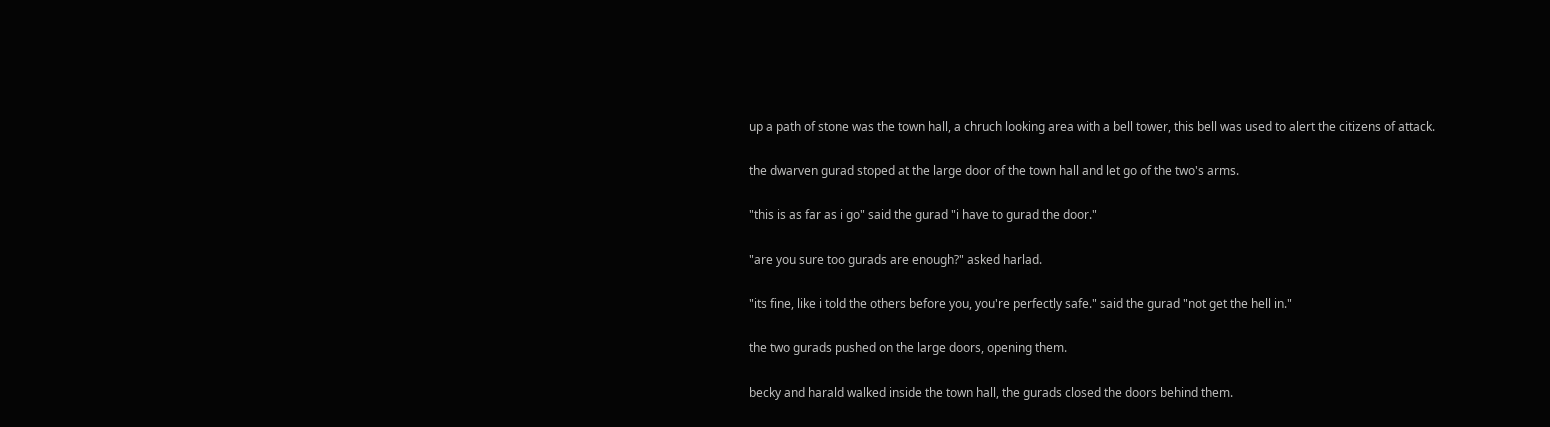up a path of stone was the town hall, a chruch looking area with a bell tower, this bell was used to alert the citizens of attack.

the dwarven gurad stoped at the large door of the town hall and let go of the two's arms.

"this is as far as i go" said the gurad "i have to gurad the door."

"are you sure too gurads are enough?" asked harlad.

"its fine, like i told the others before you, you're perfectly safe." said the gurad "not get the hell in."

the two gurads pushed on the large doors, opening them.

becky and harald walked inside the town hall, the gurads closed the doors behind them.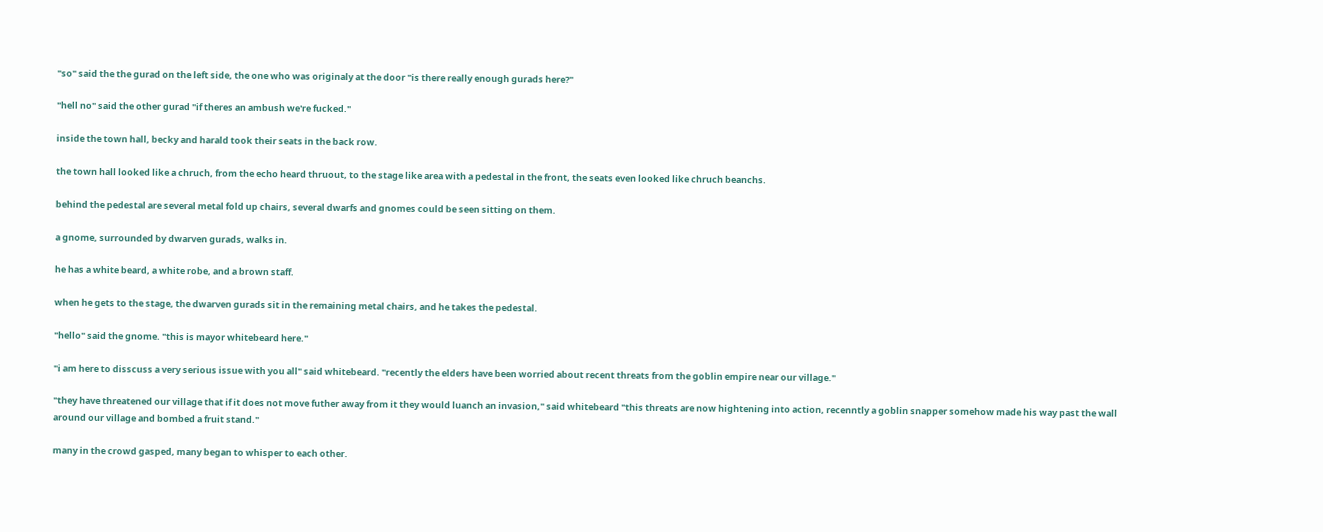"so" said the the gurad on the left side, the one who was originaly at the door "is there really enough gurads here?"

"hell no" said the other gurad "if theres an ambush we're fucked."

inside the town hall, becky and harald took their seats in the back row.

the town hall looked like a chruch, from the echo heard thruout, to the stage like area with a pedestal in the front, the seats even looked like chruch beanchs.

behind the pedestal are several metal fold up chairs, several dwarfs and gnomes could be seen sitting on them.

a gnome, surrounded by dwarven gurads, walks in.

he has a white beard, a white robe, and a brown staff.

when he gets to the stage, the dwarven gurads sit in the remaining metal chairs, and he takes the pedestal.

"hello" said the gnome. "this is mayor whitebeard here."

"i am here to disscuss a very serious issue with you all" said whitebeard. "recently the elders have been worried about recent threats from the goblin empire near our village."

"they have threatened our village that if it does not move futher away from it they would luanch an invasion," said whitebeard "this threats are now hightening into action, recenntly a goblin snapper somehow made his way past the wall around our village and bombed a fruit stand."

many in the crowd gasped, many began to whisper to each other.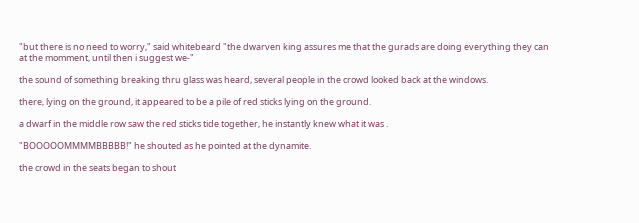"but there is no need to worry," said whitebeard "the dwarven king assures me that the gurads are doing everything they can at the momment, until then i suggest we-"

the sound of something breaking thru glass was heard, several people in the crowd looked back at the windows.

there, lying on the ground, it appeared to be a pile of red sticks lying on the ground.

a dwarf in the middle row saw the red sticks tide together, he instantly knew what it was .

"BOOOOOMMMMBBBBB!" he shouted as he pointed at the dynamite.

the crowd in the seats began to shout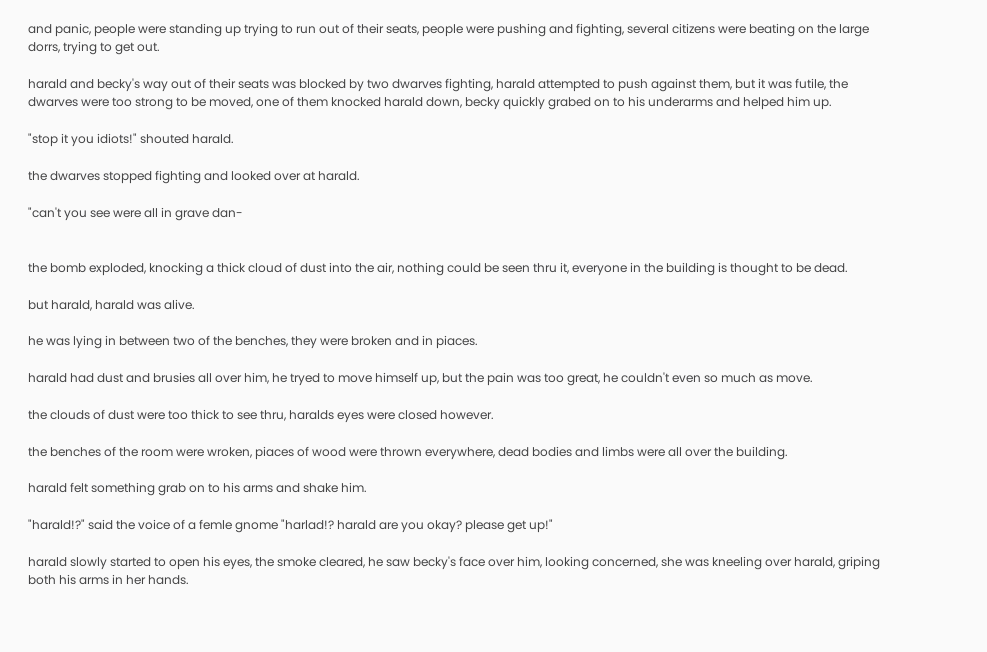and panic, people were standing up trying to run out of their seats, people were pushing and fighting, several citizens were beating on the large dorrs, trying to get out.

harald and becky's way out of their seats was blocked by two dwarves fighting, harald attempted to push against them, but it was futile, the dwarves were too strong to be moved, one of them knocked harald down, becky quickly grabed on to his underarms and helped him up.

"stop it you idiots!" shouted harald.

the dwarves stopped fighting and looked over at harald.

"can't you see were all in grave dan-


the bomb exploded, knocking a thick cloud of dust into the air, nothing could be seen thru it, everyone in the building is thought to be dead.

but harald, harald was alive.

he was lying in between two of the benches, they were broken and in piaces.

harald had dust and brusies all over him, he tryed to move himself up, but the pain was too great, he couldn't even so much as move.

the clouds of dust were too thick to see thru, haralds eyes were closed however.

the benches of the room were wroken, piaces of wood were thrown everywhere, dead bodies and limbs were all over the building.

harald felt something grab on to his arms and shake him.

"harald!?" said the voice of a femle gnome "harlad!? harald are you okay? please get up!"

harald slowly started to open his eyes, the smoke cleared, he saw becky's face over him, looking concerned, she was kneeling over harald, griping both his arms in her hands.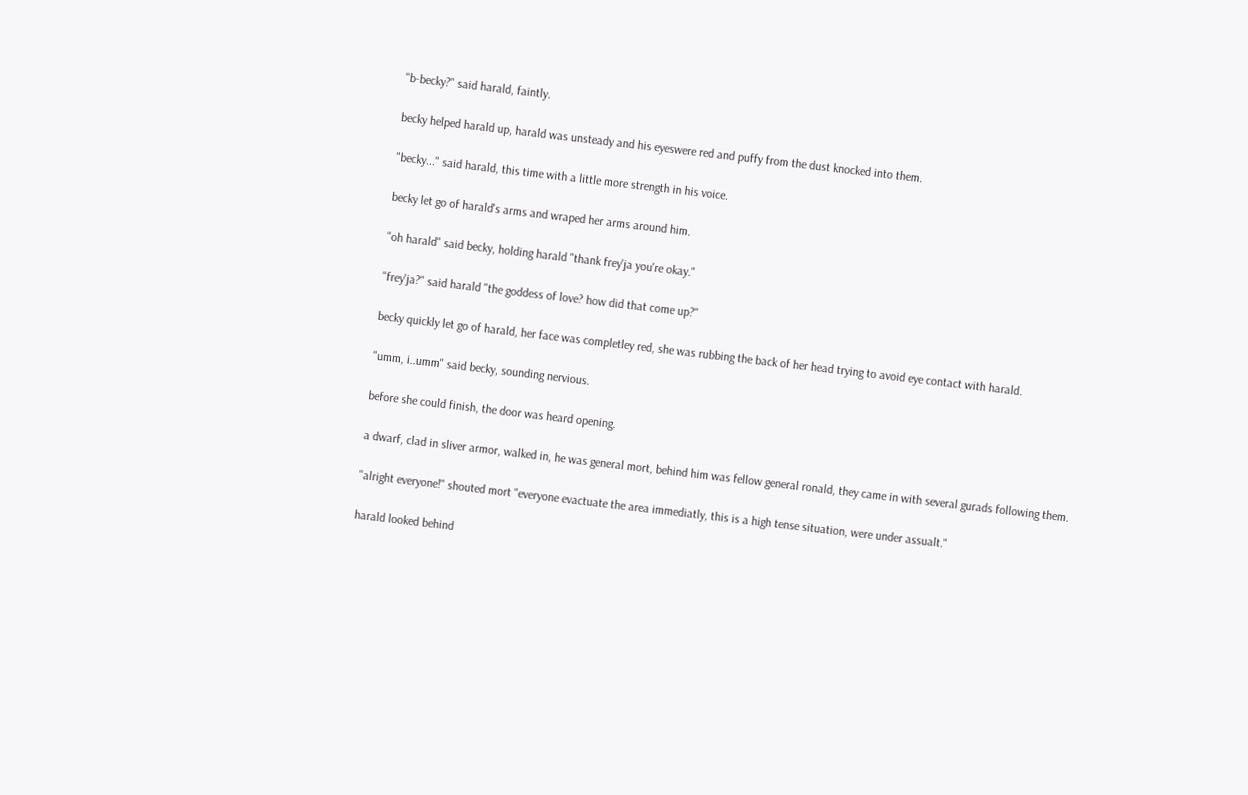"b-becky?" said harald, faintly.

becky helped harald up, harald was unsteady and his eyeswere red and puffy from the dust knocked into them.

"becky..." said harald, this time with a little more strength in his voice.

becky let go of harald's arms and wraped her arms around him.

"oh harald" said becky, holding harald "thank frey'ja you're okay."

"frey'ja?" said harald "the goddess of love? how did that come up?"

becky quickly let go of harald, her face was completley red, she was rubbing the back of her head trying to avoid eye contact with harald.

"umm, i..umm" said becky, sounding nervious.

before she could finish, the door was heard opening.

a dwarf, clad in sliver armor, walked in, he was general mort, behind him was fellow general ronald, they came in with several gurads following them.

"alright everyone!" shouted mort "everyone evactuate the area immediatly, this is a high tense situation, were under assualt."

harald looked behind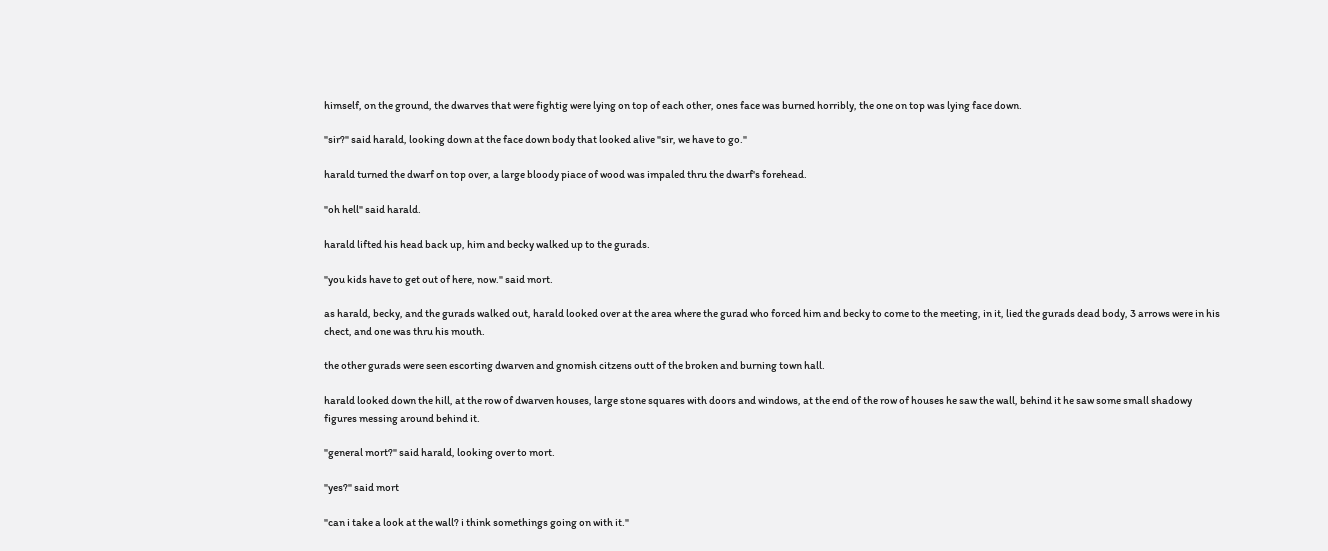himself, on the ground, the dwarves that were fightig were lying on top of each other, ones face was burned horribly, the one on top was lying face down.

"sir?" said harald, looking down at the face down body that looked alive "sir, we have to go."

harald turned the dwarf on top over, a large bloody piace of wood was impaled thru the dwarf's forehead.

"oh hell" said harald.

harald lifted his head back up, him and becky walked up to the gurads.

"you kids have to get out of here, now." said mort.

as harald, becky, and the gurads walked out, harald looked over at the area where the gurad who forced him and becky to come to the meeting, in it, lied the gurads dead body, 3 arrows were in his chect, and one was thru his mouth.

the other gurads were seen escorting dwarven and gnomish citzens outt of the broken and burning town hall.

harald looked down the hill, at the row of dwarven houses, large stone squares with doors and windows, at the end of the row of houses he saw the wall, behind it he saw some small shadowy figures messing around behind it.

"general mort?" said harald, looking over to mort.

"yes?" said mort

"can i take a look at the wall? i think somethings going on with it."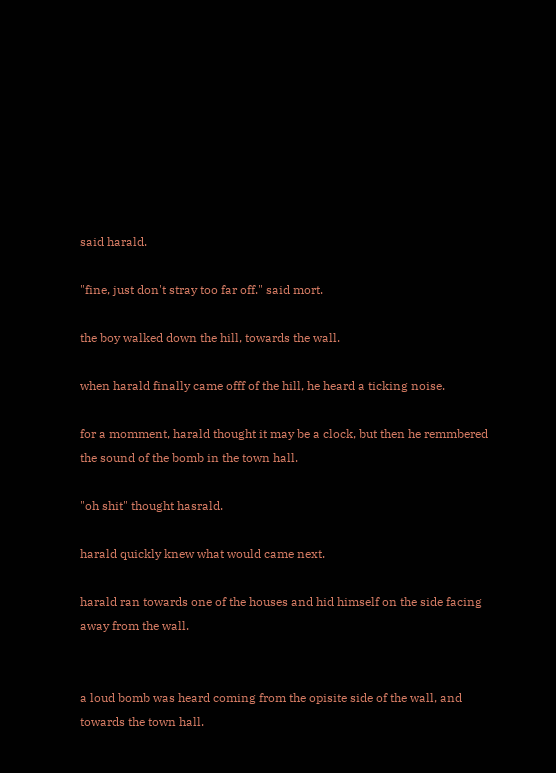said harald.

"fine, just don't stray too far off." said mort.

the boy walked down the hill, towards the wall.

when harald finally came offf of the hill, he heard a ticking noise.

for a momment, harald thought it may be a clock, but then he remmbered the sound of the bomb in the town hall.

"oh shit" thought hasrald.

harald quickly knew what would came next.

harald ran towards one of the houses and hid himself on the side facing away from the wall.


a loud bomb was heard coming from the opisite side of the wall, and towards the town hall.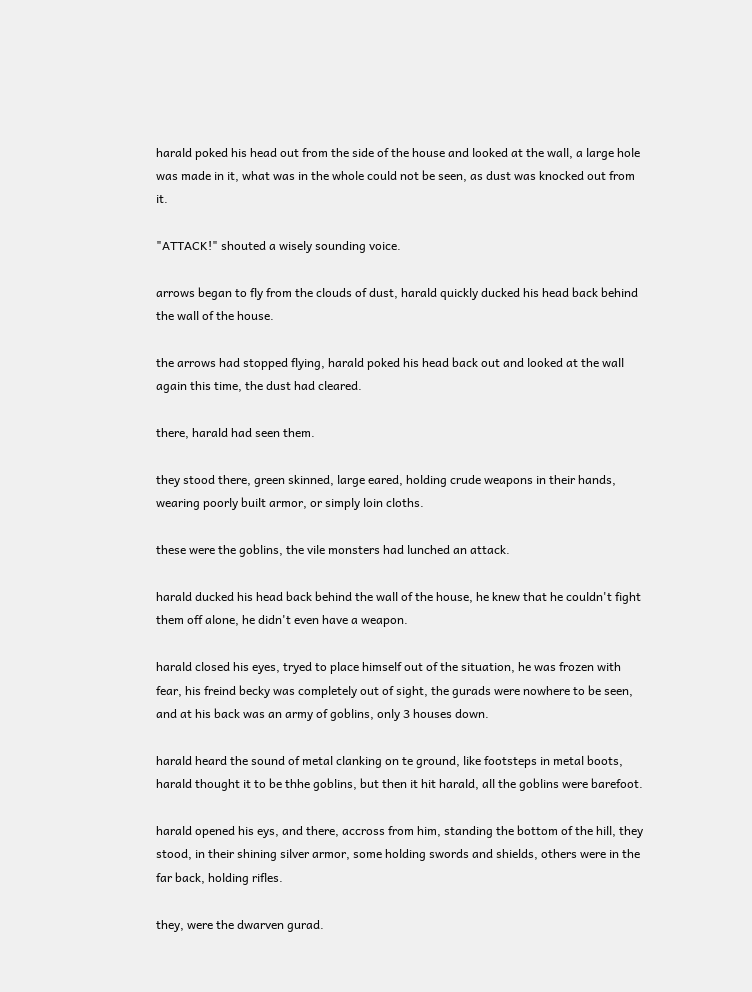harald poked his head out from the side of the house and looked at the wall, a large hole was made in it, what was in the whole could not be seen, as dust was knocked out from it.

"ATTACK!" shouted a wisely sounding voice.

arrows began to fly from the clouds of dust, harald quickly ducked his head back behind the wall of the house.

the arrows had stopped flying, harald poked his head back out and looked at the wall again this time, the dust had cleared.

there, harald had seen them.

they stood there, green skinned, large eared, holding crude weapons in their hands, wearing poorly built armor, or simply loin cloths.

these were the goblins, the vile monsters had lunched an attack.

harald ducked his head back behind the wall of the house, he knew that he couldn't fight them off alone, he didn't even have a weapon.

harald closed his eyes, tryed to place himself out of the situation, he was frozen with fear, his freind becky was completely out of sight, the gurads were nowhere to be seen, and at his back was an army of goblins, only 3 houses down.

harald heard the sound of metal clanking on te ground, like footsteps in metal boots, harald thought it to be thhe goblins, but then it hit harald, all the goblins were barefoot.

harald opened his eys, and there, accross from him, standing the bottom of the hill, they stood, in their shining silver armor, some holding swords and shields, others were in the far back, holding rifles.

they, were the dwarven gurad.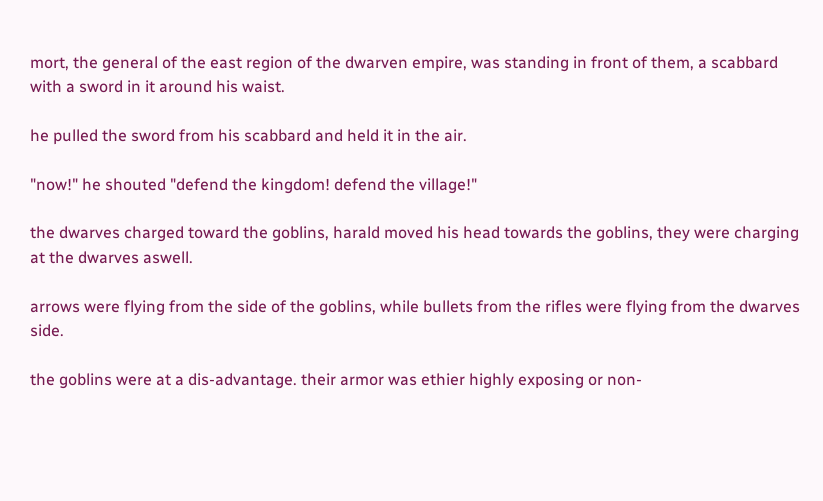mort, the general of the east region of the dwarven empire, was standing in front of them, a scabbard with a sword in it around his waist.

he pulled the sword from his scabbard and held it in the air.

"now!" he shouted "defend the kingdom! defend the village!"

the dwarves charged toward the goblins, harald moved his head towards the goblins, they were charging at the dwarves aswell.

arrows were flying from the side of the goblins, while bullets from the rifles were flying from the dwarves side.

the goblins were at a dis-advantage. their armor was ethier highly exposing or non-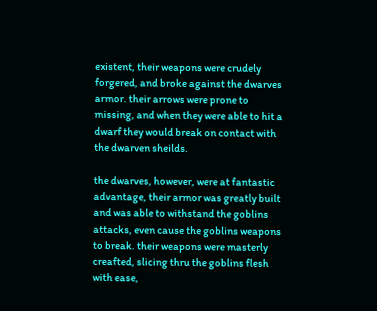existent, their weapons were crudely forgered, and broke against the dwarves armor. their arrows were prone to missing, and when they were able to hit a dwarf they would break on contact with the dwarven sheilds.

the dwarves, however, were at fantastic advantage, their armor was greatly built and was able to withstand the goblins attacks, even cause the goblins weapons to break. their weapons were masterly creafted, slicing thru the goblins flesh with ease,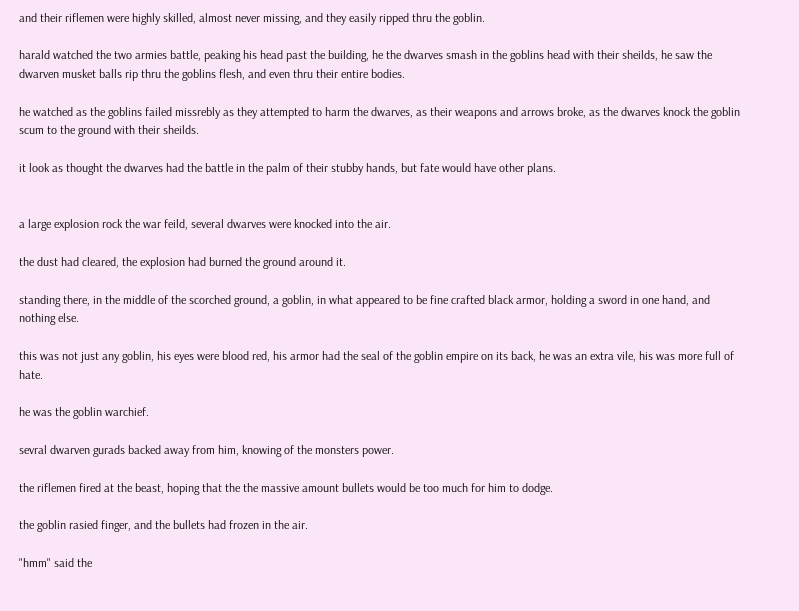and their riflemen were highly skilled, almost never missing, and they easily ripped thru the goblin.

harald watched the two armies battle, peaking his head past the building, he the dwarves smash in the goblins head with their sheilds, he saw the dwarven musket balls rip thru the goblins flesh, and even thru their entire bodies.

he watched as the goblins failed missrebly as they attempted to harm the dwarves, as their weapons and arrows broke, as the dwarves knock the goblin scum to the ground with their sheilds.

it look as thought the dwarves had the battle in the palm of their stubby hands, but fate would have other plans.


a large explosion rock the war feild, several dwarves were knocked into the air.

the dust had cleared, the explosion had burned the ground around it.

standing there, in the middle of the scorched ground, a goblin, in what appeared to be fine crafted black armor, holding a sword in one hand, and nothing else.

this was not just any goblin, his eyes were blood red, his armor had the seal of the goblin empire on its back, he was an extra vile, his was more full of hate.

he was the goblin warchief.

sevral dwarven gurads backed away from him, knowing of the monsters power.

the riflemen fired at the beast, hoping that the the massive amount bullets would be too much for him to dodge.

the goblin rasied finger, and the bullets had frozen in the air.

"hmm" said the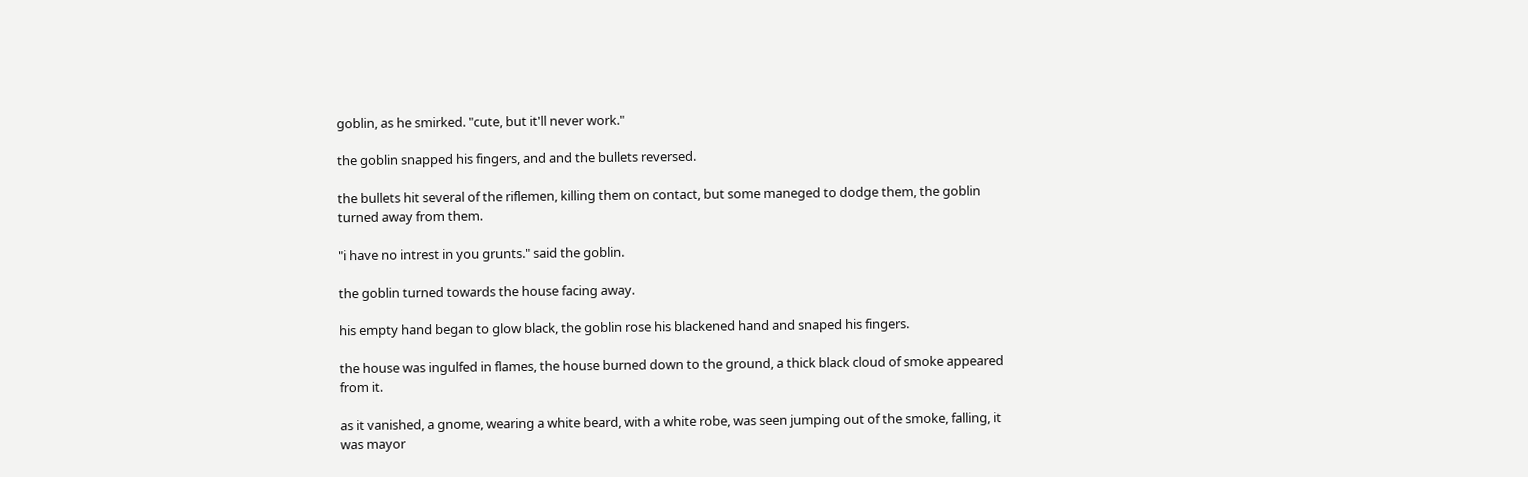goblin, as he smirked. "cute, but it'll never work."

the goblin snapped his fingers, and and the bullets reversed.

the bullets hit several of the riflemen, killing them on contact, but some maneged to dodge them, the goblin turned away from them.

"i have no intrest in you grunts." said the goblin.

the goblin turned towards the house facing away.

his empty hand began to glow black, the goblin rose his blackened hand and snaped his fingers.

the house was ingulfed in flames, the house burned down to the ground, a thick black cloud of smoke appeared from it.

as it vanished, a gnome, wearing a white beard, with a white robe, was seen jumping out of the smoke, falling, it was mayor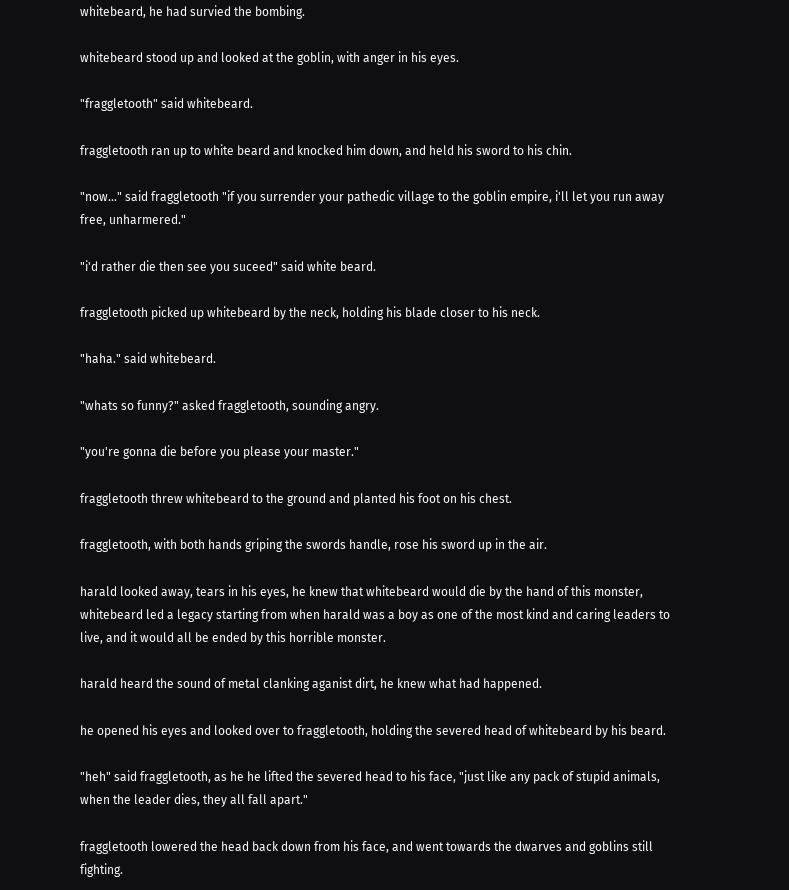whitebeard, he had survied the bombing.

whitebeard stood up and looked at the goblin, with anger in his eyes.

"fraggletooth" said whitebeard.

fraggletooth ran up to white beard and knocked him down, and held his sword to his chin.

"now..." said fraggletooth "if you surrender your pathedic village to the goblin empire, i'll let you run away free, unharmered."

"i'd rather die then see you suceed" said white beard.

fraggletooth picked up whitebeard by the neck, holding his blade closer to his neck.

"haha." said whitebeard.

"whats so funny?" asked fraggletooth, sounding angry.

"you're gonna die before you please your master."

fraggletooth threw whitebeard to the ground and planted his foot on his chest.

fraggletooth, with both hands griping the swords handle, rose his sword up in the air.

harald looked away, tears in his eyes, he knew that whitebeard would die by the hand of this monster, whitebeard led a legacy starting from when harald was a boy as one of the most kind and caring leaders to live, and it would all be ended by this horrible monster.

harald heard the sound of metal clanking aganist dirt, he knew what had happened.

he opened his eyes and looked over to fraggletooth, holding the severed head of whitebeard by his beard.

"heh" said fraggletooth, as he he lifted the severed head to his face, "just like any pack of stupid animals, when the leader dies, they all fall apart."

fraggletooth lowered the head back down from his face, and went towards the dwarves and goblins still fighting.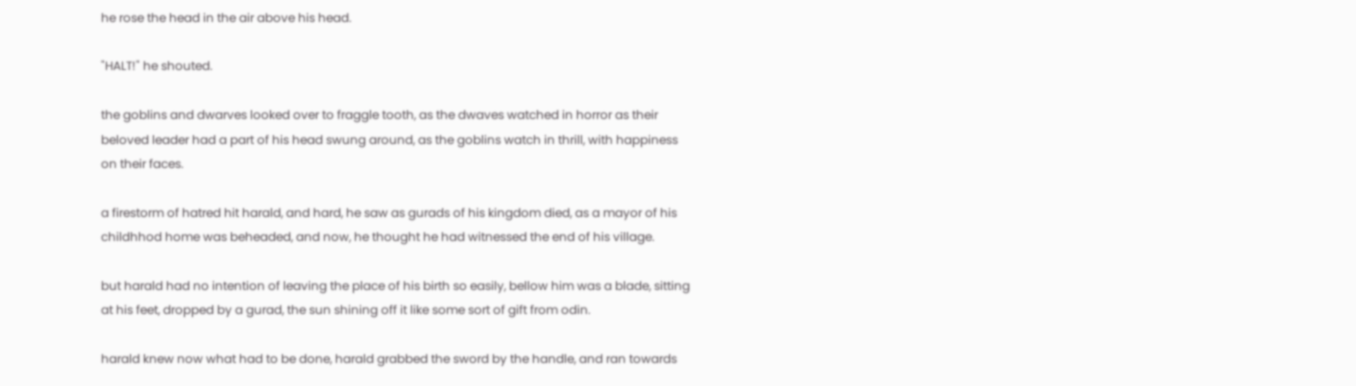he rose the head in the air above his head.

"HALT!" he shouted.

the goblins and dwarves looked over to fraggle tooth, as the dwaves watched in horror as their beloved leader had a part of his head swung around, as the goblins watch in thrill, with happiness on their faces.

a firestorm of hatred hit harald, and hard, he saw as gurads of his kingdom died, as a mayor of his childhhod home was beheaded, and now, he thought he had witnessed the end of his village.

but harald had no intention of leaving the place of his birth so easily, bellow him was a blade, sitting at his feet, dropped by a gurad, the sun shining off it like some sort of gift from odin.

harald knew now what had to be done, harald grabbed the sword by the handle, and ran towards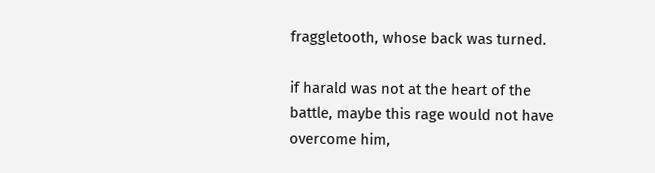fraggletooth, whose back was turned.

if harald was not at the heart of the battle, maybe this rage would not have overcome him,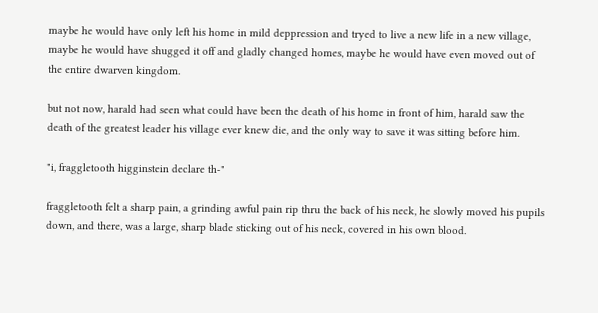maybe he would have only left his home in mild deppression and tryed to live a new life in a new village, maybe he would have shugged it off and gladly changed homes, maybe he would have even moved out of the entire dwarven kingdom.

but not now, harald had seen what could have been the death of his home in front of him, harald saw the death of the greatest leader his village ever knew die, and the only way to save it was sitting before him.

"i, fraggletooth higginstein declare th-"

fraggletooth felt a sharp pain, a grinding awful pain rip thru the back of his neck, he slowly moved his pupils down, and there, was a large, sharp blade sticking out of his neck, covered in his own blood.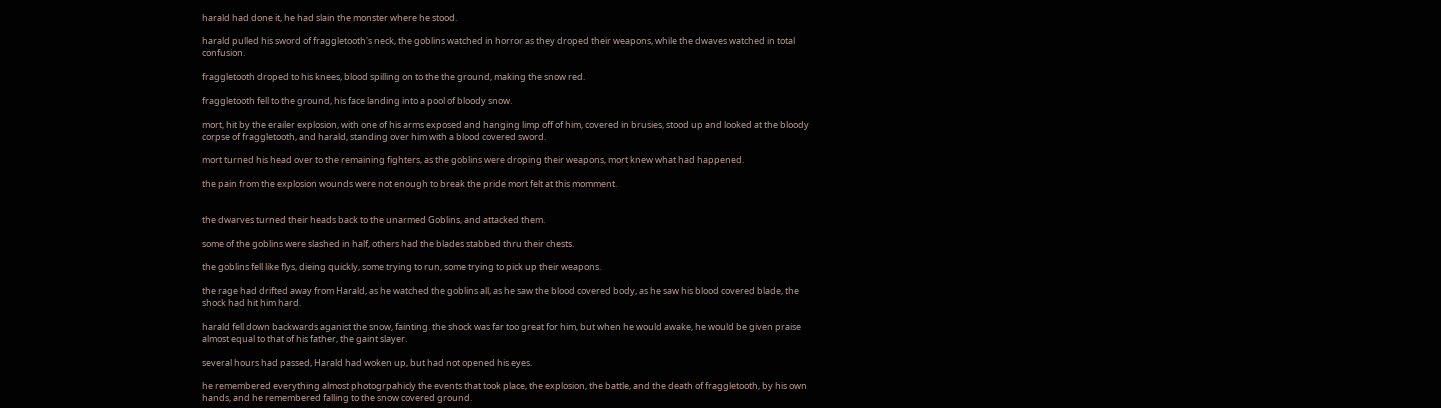harald had done it, he had slain the monster where he stood.

harald pulled his sword of fraggletooth's neck, the goblins watched in horror as they droped their weapons, while the dwaves watched in total confusion.

fraggletooth droped to his knees, blood spilling on to the the ground, making the snow red.

fraggletooth fell to the ground, his face landing into a pool of bloody snow.

mort, hit by the erailer explosion, with one of his arms exposed and hanging limp off of him, covered in brusies, stood up and looked at the bloody corpse of fraggletooth, and harald, standing over him with a blood covered sword.

mort turned his head over to the remaining fighters, as the goblins were droping their weapons, mort knew what had happened.

the pain from the explosion wounds were not enough to break the pride mort felt at this momment.


the dwarves turned their heads back to the unarmed Goblins, and attacked them.

some of the goblins were slashed in half, others had the blades stabbed thru their chests.

the goblins fell like flys, dieing quickly, some trying to run, some trying to pick up their weapons.

the rage had drifted away from Harald, as he watched the goblins all, as he saw the blood covered body, as he saw his blood covered blade, the shock had hit him hard.

harald fell down backwards aganist the snow, fainting. the shock was far too great for him, but when he would awake, he would be given praise almost equal to that of his father, the gaint slayer.

several hours had passed, Harald had woken up, but had not opened his eyes.

he remembered everything almost photogrpahicly the events that took place, the explosion, the battle, and the death of fraggletooth, by his own hands, and he remembered falling to the snow covered ground.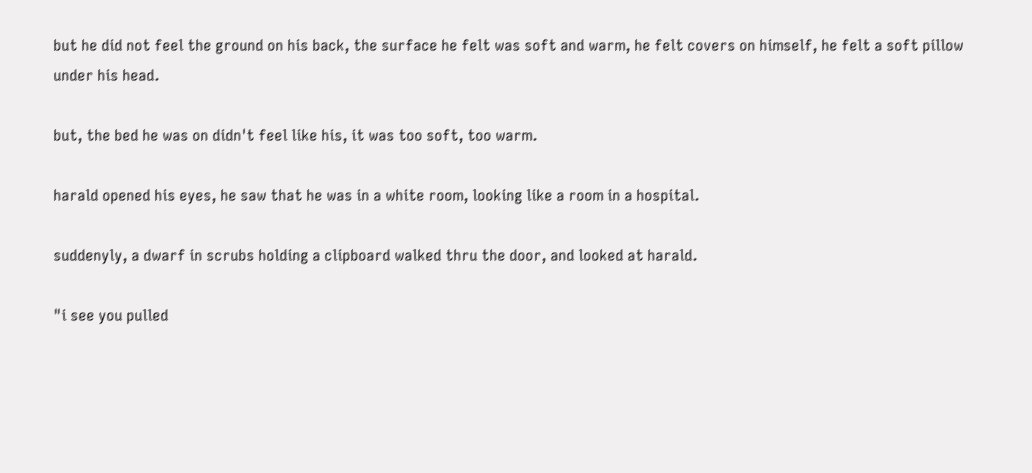but he did not feel the ground on his back, the surface he felt was soft and warm, he felt covers on himself, he felt a soft pillow under his head.

but, the bed he was on didn't feel like his, it was too soft, too warm.

harald opened his eyes, he saw that he was in a white room, looking like a room in a hospital.

suddenyly, a dwarf in scrubs holding a clipboard walked thru the door, and looked at harald.

"i see you pulled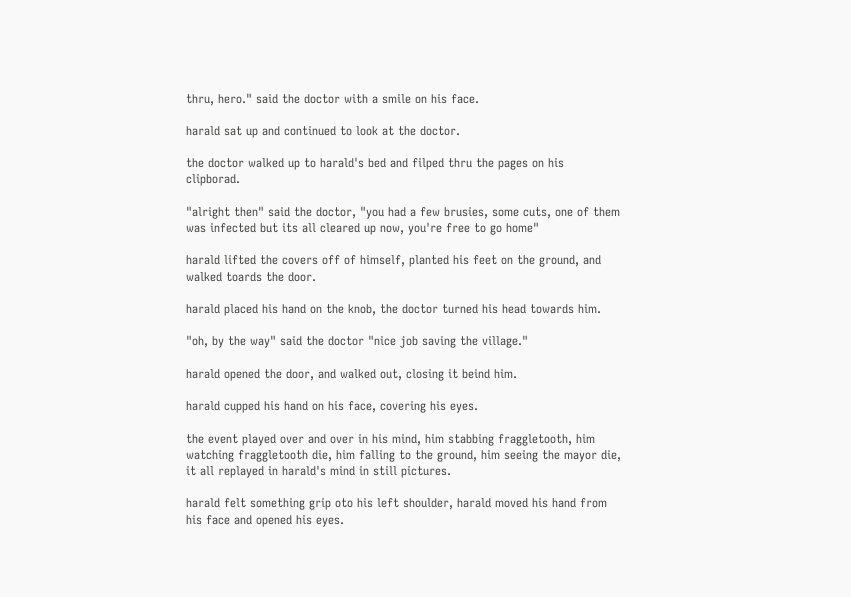thru, hero." said the doctor with a smile on his face.

harald sat up and continued to look at the doctor.

the doctor walked up to harald's bed and filped thru the pages on his clipborad.

"alright then" said the doctor, "you had a few brusies, some cuts, one of them was infected but its all cleared up now, you're free to go home"

harald lifted the covers off of himself, planted his feet on the ground, and walked toards the door.

harald placed his hand on the knob, the doctor turned his head towards him.

"oh, by the way" said the doctor "nice job saving the village."

harald opened the door, and walked out, closing it beind him.

harald cupped his hand on his face, covering his eyes.

the event played over and over in his mind, him stabbing fraggletooth, him watching fraggletooth die, him falling to the ground, him seeing the mayor die, it all replayed in harald's mind in still pictures.

harald felt something grip oto his left shoulder, harald moved his hand from his face and opened his eyes.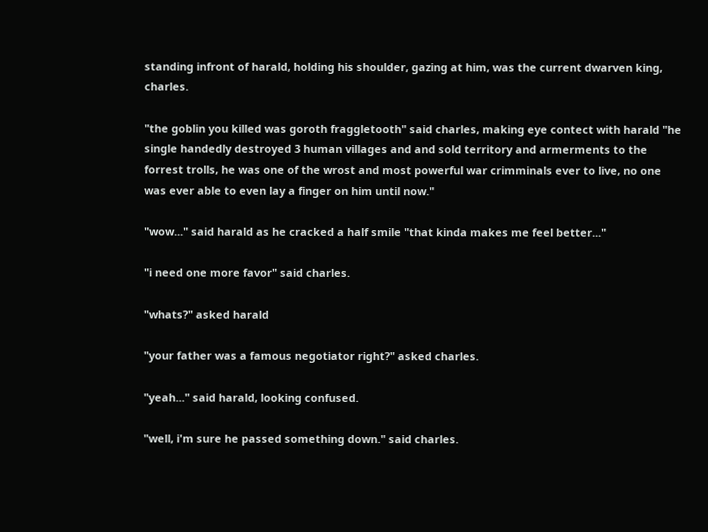standing infront of harald, holding his shoulder, gazing at him, was the current dwarven king, charles.

"the goblin you killed was goroth fraggletooth" said charles, making eye contect with harald "he single handedly destroyed 3 human villages and and sold territory and armerments to the forrest trolls, he was one of the wrost and most powerful war crimminals ever to live, no one was ever able to even lay a finger on him until now."

"wow..." said harald as he cracked a half smile "that kinda makes me feel better..."

"i need one more favor" said charles.

"whats?" asked harald

"your father was a famous negotiator right?" asked charles.

"yeah..." said harald, looking confused.

"well, i'm sure he passed something down." said charles.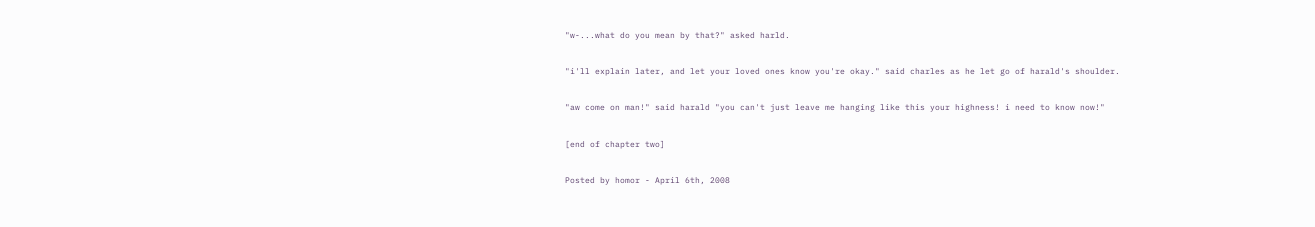"w-...what do you mean by that?" asked harld.

"i'll explain later, and let your loved ones know you're okay." said charles as he let go of harald's shoulder.

"aw come on man!" said harald "you can't just leave me hanging like this your highness! i need to know now!"

[end of chapter two]

Posted by homor - April 6th, 2008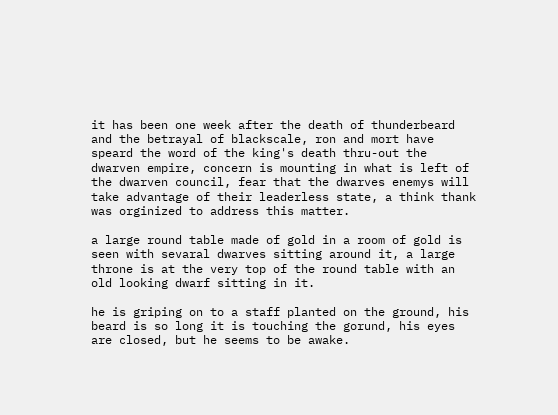it has been one week after the death of thunderbeard and the betrayal of blackscale, ron and mort have speard the word of the king's death thru-out the dwarven empire, concern is mounting in what is left of the dwarven council, fear that the dwarves enemys will take advantage of their leaderless state, a think thank was orginized to address this matter.

a large round table made of gold in a room of gold is seen with sevaral dwarves sitting around it, a large throne is at the very top of the round table with an old looking dwarf sitting in it.

he is griping on to a staff planted on the ground, his beard is so long it is touching the gorund, his eyes are closed, but he seems to be awake.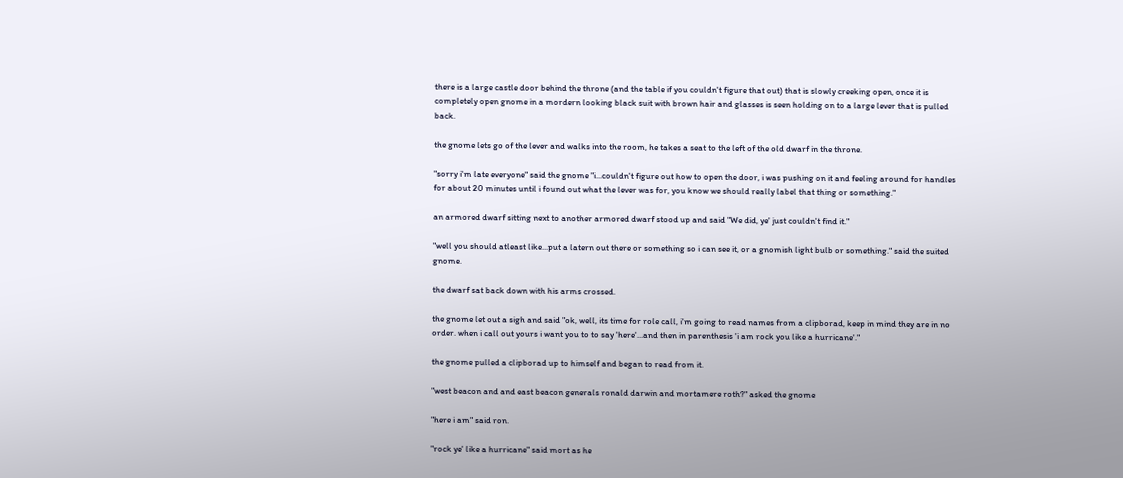there is a large castle door behind the throne (and the table if you couldn't figure that out) that is slowly creeking open, once it is completely open gnome in a mordern looking black suit with brown hair and glasses is seen holding on to a large lever that is pulled back.

the gnome lets go of the lever and walks into the room, he takes a seat to the left of the old dwarf in the throne.

"sorry i'm late everyone" said the gnome "i...couldn't figure out how to open the door, i was pushing on it and feeling around for handles for about 20 minutes until i found out what the lever was for, you know we should really label that thing or something."

an armored dwarf sitting next to another armored dwarf stood up and said "We did, ye' just couldn't find it."

"well you should atleast like...put a latern out there or something so i can see it, or a gnomish light bulb or something." said the suited gnome.

the dwarf sat back down with his arms crossed.

the gnome let out a sigh and said "ok, well, its time for role call, i'm going to read names from a clipborad, keep in mind they are in no order. when i call out yours i want you to to say 'here'...and then in parenthesis 'i am rock you like a hurricane'."

the gnome pulled a clipborad up to himself and began to read from it.

"west beacon and and east beacon generals ronald darwin and mortamere roth?" asked the gnome

"here i am" said ron.

"rock ye' like a hurricane" said mort as he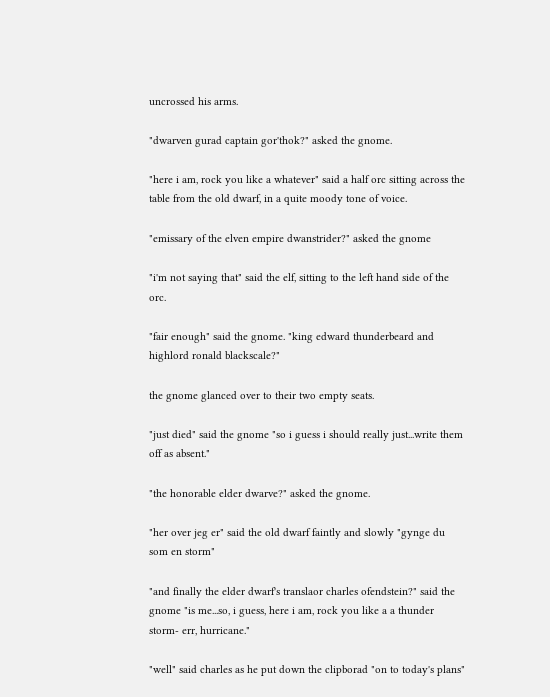uncrossed his arms.

"dwarven gurad captain gor'thok?" asked the gnome.

"here i am, rock you like a whatever" said a half orc sitting across the table from the old dwarf, in a quite moody tone of voice.

"emissary of the elven empire dwanstrider?" asked the gnome

"i'm not saying that" said the elf, sitting to the left hand side of the orc.

"fair enough" said the gnome. "king edward thunderbeard and highlord ronald blackscale?"

the gnome glanced over to their two empty seats.

"just died" said the gnome "so i guess i should really just...write them off as absent."

"the honorable elder dwarve?" asked the gnome.

"her over jeg er" said the old dwarf faintly and slowly "gynge du som en storm"

"and finally the elder dwarf's translaor charles ofendstein?" said the gnome "is me...so, i guess, here i am, rock you like a a thunder storm- err, hurricane."

"well" said charles as he put down the clipborad "on to today's plans"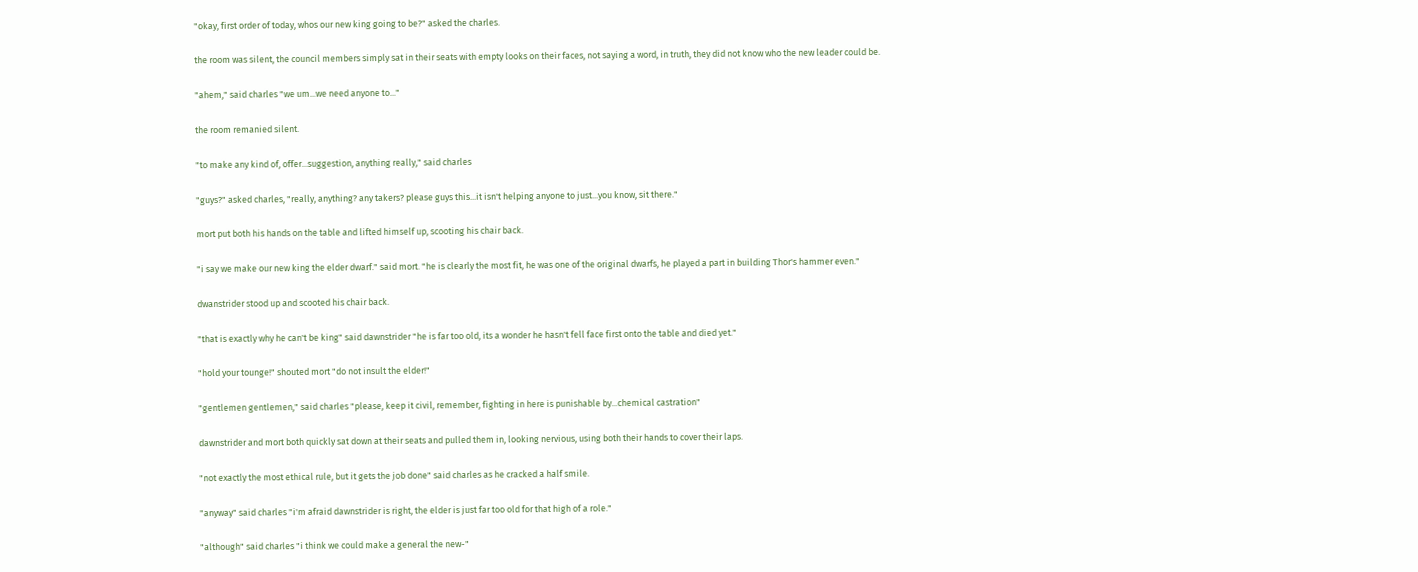"okay, first order of today, whos our new king going to be?" asked the charles.

the room was silent, the council members simply sat in their seats with empty looks on their faces, not saying a word, in truth, they did not know who the new leader could be.

"ahem," said charles "we um...we need anyone to..."

the room remanied silent.

"to make any kind of, offer...suggestion, anything really," said charles

"guys?" asked charles, "really, anything? any takers? please guys this...it isn't helping anyone to just...you know, sit there."

mort put both his hands on the table and lifted himself up, scooting his chair back.

"i say we make our new king the elder dwarf." said mort. "he is clearly the most fit, he was one of the original dwarfs, he played a part in building Thor's hammer even."

dwanstrider stood up and scooted his chair back.

"that is exactly why he can't be king" said dawnstrider "he is far too old, its a wonder he hasn't fell face first onto the table and died yet."

"hold your tounge!" shouted mort "do not insult the elder!"

"gentlemen gentlemen," said charles "please, keep it civil, remember, fighting in here is punishable by...chemical castration"

dawnstrider and mort both quickly sat down at their seats and pulled them in, looking nervious, using both their hands to cover their laps.

"not exactly the most ethical rule, but it gets the job done" said charles as he cracked a half smile.

"anyway" said charles "i'm afraid dawnstrider is right, the elder is just far too old for that high of a role."

"although" said charles "i think we could make a general the new-"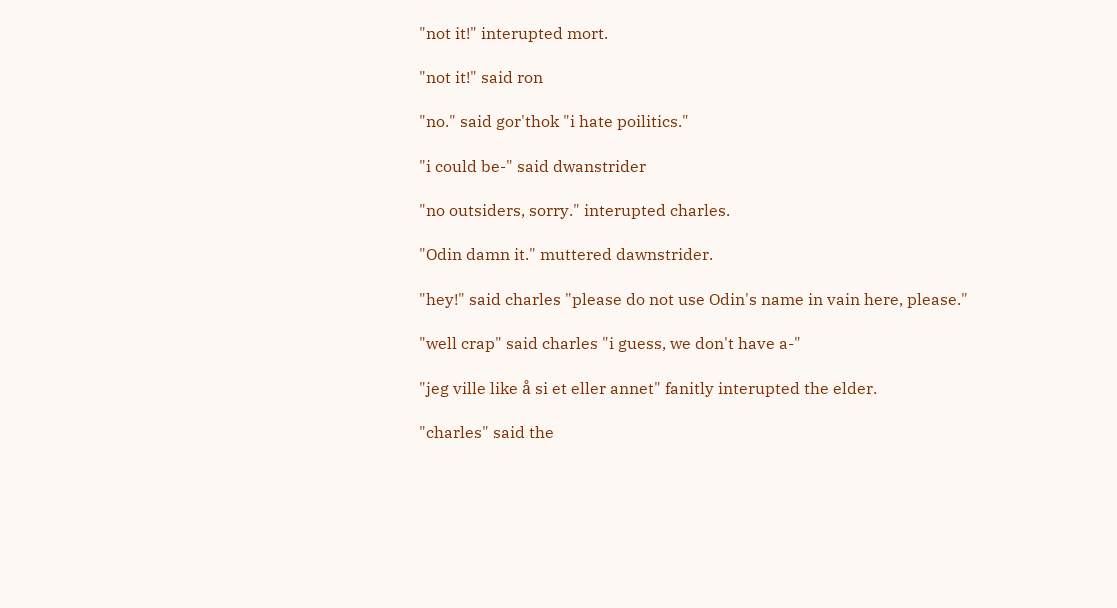"not it!" interupted mort.

"not it!" said ron

"no." said gor'thok "i hate poilitics."

"i could be-" said dwanstrider

"no outsiders, sorry." interupted charles.

"Odin damn it." muttered dawnstrider.

"hey!" said charles "please do not use Odin's name in vain here, please."

"well crap" said charles "i guess, we don't have a-"

"jeg ville like å si et eller annet" fanitly interupted the elder.

"charles" said the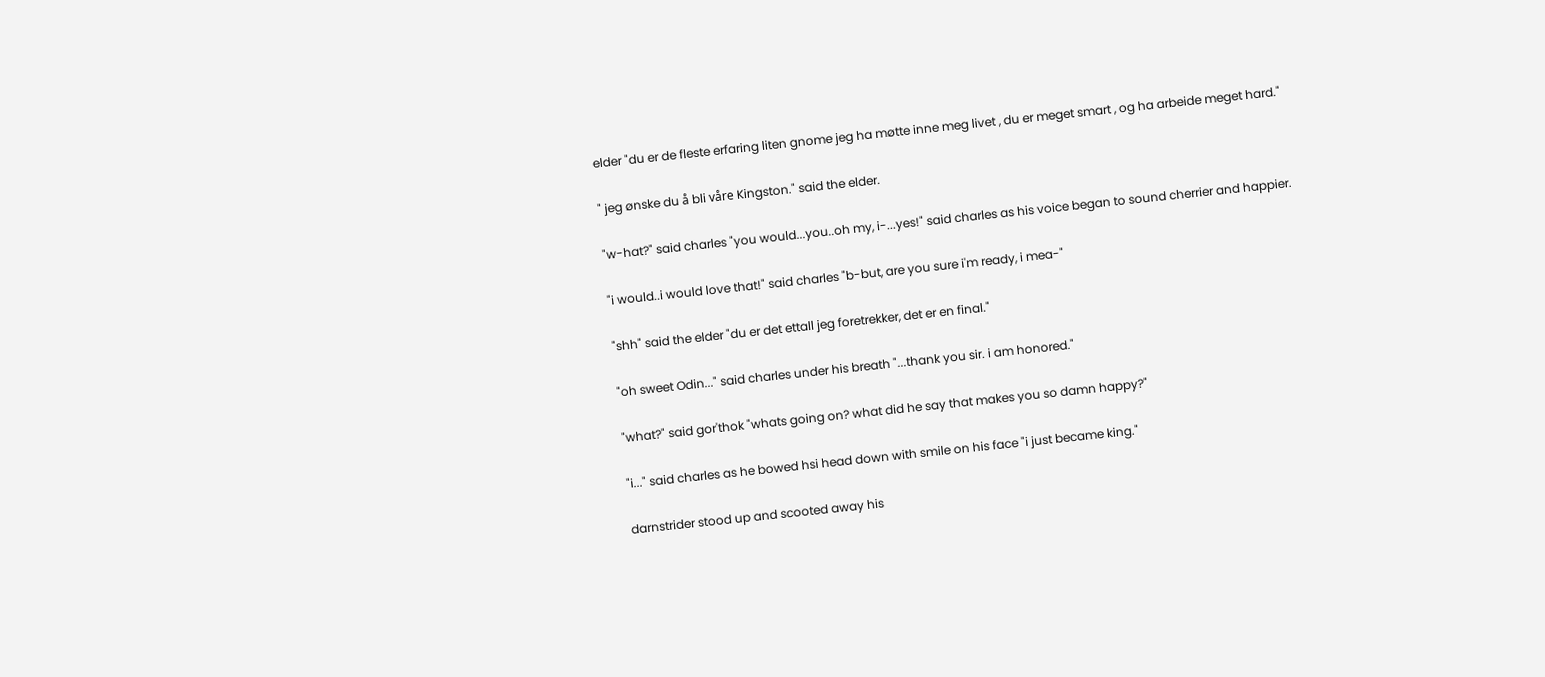elder "du er de fleste erfaring liten gnome jeg ha møtte inne meg livet , du er meget smart , og ha arbeide meget hard."

" jeg ønske du å bli våre Kingston." said the elder.

"w-hat?" said charles "you would...you..oh my, i-...yes!" said charles as his voice began to sound cherrier and happier.

"i would..i would love that!" said charles "b-but, are you sure i'm ready, i mea-"

"shh" said the elder "du er det ettall jeg foretrekker, det er en final."

"oh sweet Odin..." said charles under his breath "...thank you sir. i am honored."

"what?" said gor'thok "whats going on? what did he say that makes you so damn happy?"

"i..." said charles as he bowed hsi head down with smile on his face "i just became king."

darnstrider stood up and scooted away his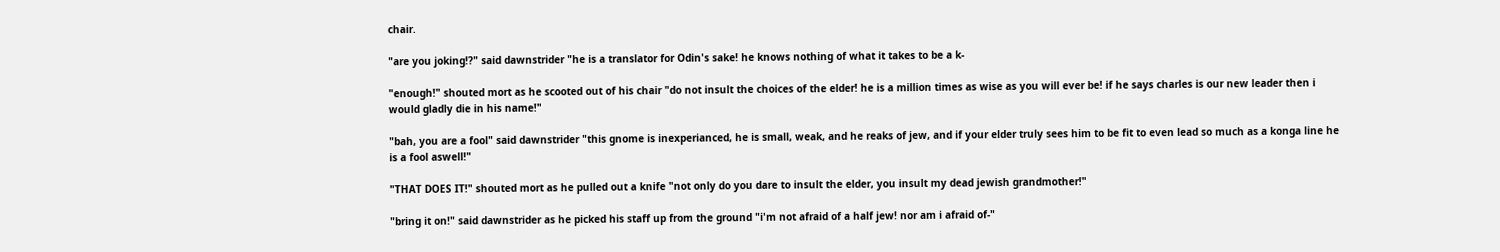chair.

"are you joking!?" said dawnstrider "he is a translator for Odin's sake! he knows nothing of what it takes to be a k-

"enough!" shouted mort as he scooted out of his chair "do not insult the choices of the elder! he is a million times as wise as you will ever be! if he says charles is our new leader then i would gladly die in his name!"

"bah, you are a fool" said dawnstrider "this gnome is inexperianced, he is small, weak, and he reaks of jew, and if your elder truly sees him to be fit to even lead so much as a konga line he is a fool aswell!"

"THAT DOES IT!" shouted mort as he pulled out a knife "not only do you dare to insult the elder, you insult my dead jewish grandmother!"

"bring it on!" said dawnstrider as he picked his staff up from the ground "i'm not afraid of a half jew! nor am i afraid of-"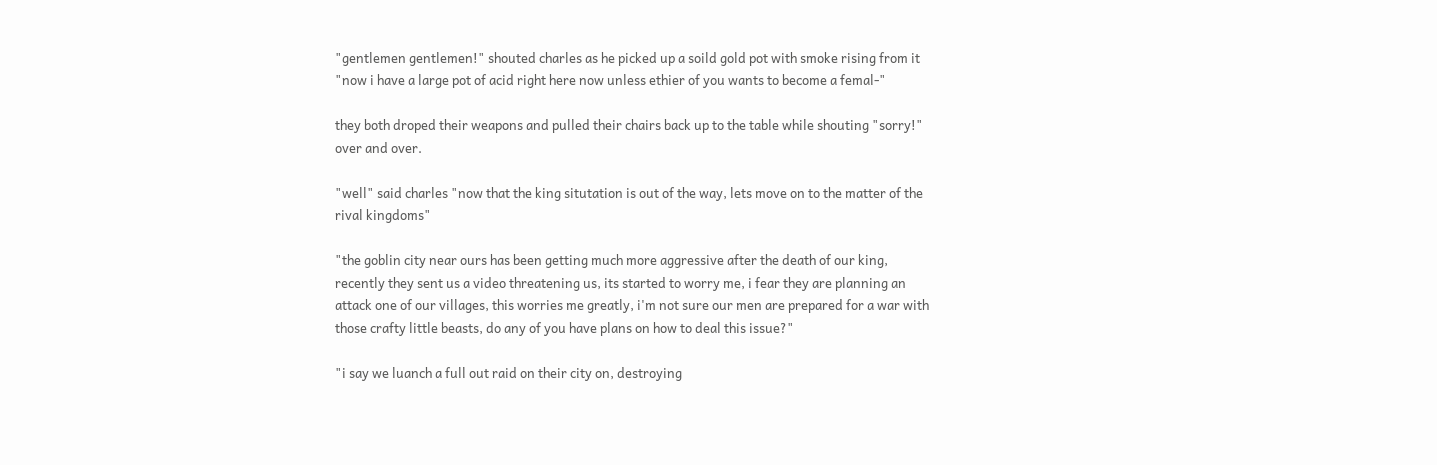"gentlemen gentlemen!" shouted charles as he picked up a soild gold pot with smoke rising from it "now i have a large pot of acid right here now unless ethier of you wants to become a femal-"

they both droped their weapons and pulled their chairs back up to the table while shouting "sorry!" over and over.

"well" said charles "now that the king situtation is out of the way, lets move on to the matter of the rival kingdoms"

"the goblin city near ours has been getting much more aggressive after the death of our king, recently they sent us a video threatening us, its started to worry me, i fear they are planning an attack one of our villages, this worries me greatly, i'm not sure our men are prepared for a war with those crafty little beasts, do any of you have plans on how to deal this issue?"

"i say we luanch a full out raid on their city on, destroying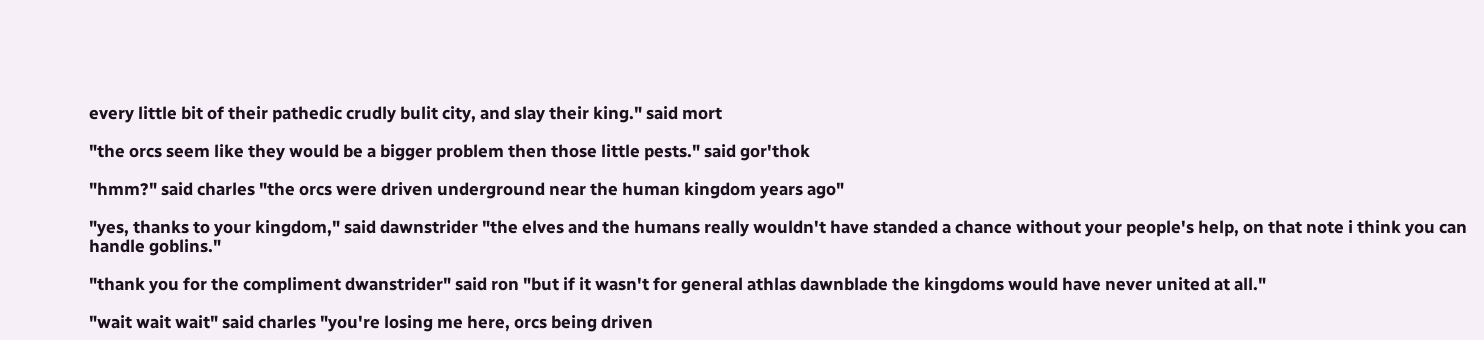every little bit of their pathedic crudly bulit city, and slay their king." said mort

"the orcs seem like they would be a bigger problem then those little pests." said gor'thok

"hmm?" said charles "the orcs were driven underground near the human kingdom years ago"

"yes, thanks to your kingdom," said dawnstrider "the elves and the humans really wouldn't have standed a chance without your people's help, on that note i think you can handle goblins."

"thank you for the compliment dwanstrider" said ron "but if it wasn't for general athlas dawnblade the kingdoms would have never united at all."

"wait wait wait" said charles "you're losing me here, orcs being driven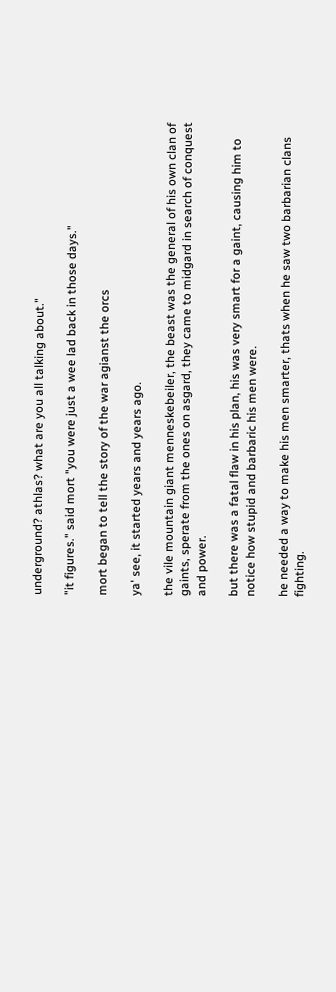underground? athlas? what are you all talking about."

"it figures." said mort "you were just a wee lad back in those days."

mort began to tell the story of the war agianst the orcs

ya' see, it started years and years ago.

the vile mountain giant menneskebeiler, the beast was the general of his own clan of gaints, sperate from the ones on asgard, they came to midgard in search of conquest and power.

but there was a fatal flaw in his plan, his was very smart for a gaint, causing him to notice how stupid and barbaric his men were.

he needed a way to make his men smarter, thats when he saw two barbarian clans fighting.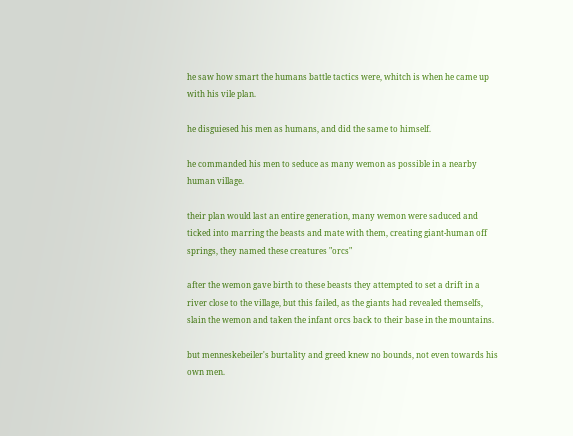he saw how smart the humans battle tactics were, whitch is when he came up with his vile plan.

he disguiesed his men as humans, and did the same to himself.

he commanded his men to seduce as many wemon as possible in a nearby human village.

their plan would last an entire generation, many wemon were saduced and ticked into marring the beasts and mate with them, creating giant-human off springs, they named these creatures "orcs"

after the wemon gave birth to these beasts they attempted to set a drift in a river close to the village, but this failed, as the giants had revealed themselfs, slain the wemon and taken the infant orcs back to their base in the mountains.

but menneskebeiler's burtality and greed knew no bounds, not even towards his own men.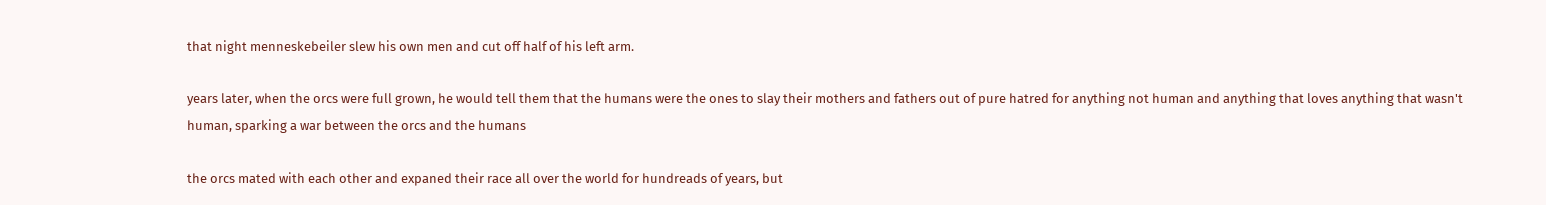that night menneskebeiler slew his own men and cut off half of his left arm.

years later, when the orcs were full grown, he would tell them that the humans were the ones to slay their mothers and fathers out of pure hatred for anything not human and anything that loves anything that wasn't human, sparking a war between the orcs and the humans

the orcs mated with each other and expaned their race all over the world for hundreads of years, but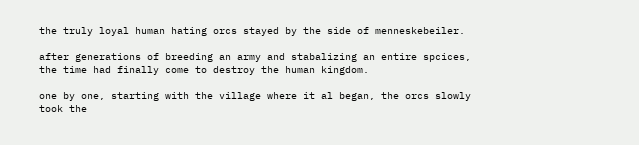the truly loyal human hating orcs stayed by the side of menneskebeiler.

after generations of breeding an army and stabalizing an entire spcices, the time had finally come to destroy the human kingdom.

one by one, starting with the village where it al began, the orcs slowly took the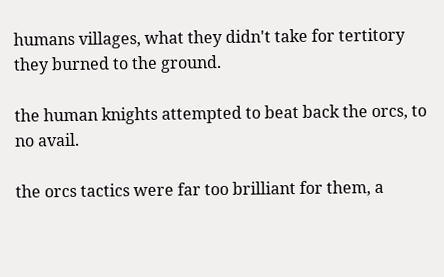humans villages, what they didn't take for tertitory they burned to the ground.

the human knights attempted to beat back the orcs, to no avail.

the orcs tactics were far too brilliant for them, a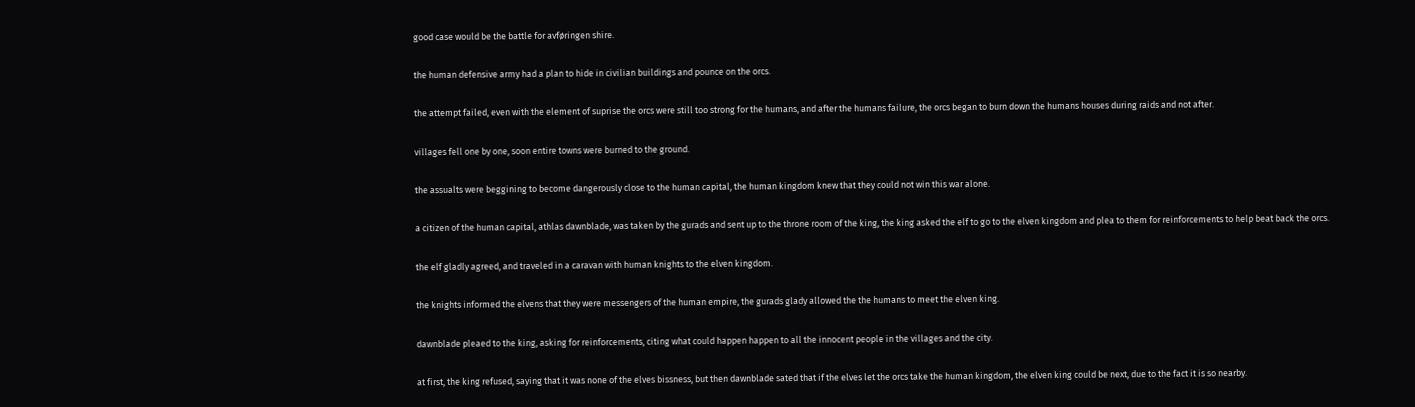good case would be the battle for avføringen shire.

the human defensive army had a plan to hide in civilian buildings and pounce on the orcs.

the attempt failed, even with the element of suprise the orcs were still too strong for the humans, and after the humans failure, the orcs began to burn down the humans houses during raids and not after.

villages fell one by one, soon entire towns were burned to the ground.

the assualts were beggining to become dangerously close to the human capital, the human kingdom knew that they could not win this war alone.

a citizen of the human capital, athlas dawnblade, was taken by the gurads and sent up to the throne room of the king, the king asked the elf to go to the elven kingdom and plea to them for reinforcements to help beat back the orcs.

the elf gladly agreed, and traveled in a caravan with human knights to the elven kingdom.

the knights informed the elvens that they were messengers of the human empire, the gurads glady allowed the the humans to meet the elven king.

dawnblade pleaed to the king, asking for reinforcements, citing what could happen happen to all the innocent people in the villages and the city.

at first, the king refused, saying that it was none of the elves bissness, but then dawnblade sated that if the elves let the orcs take the human kingdom, the elven king could be next, due to the fact it is so nearby.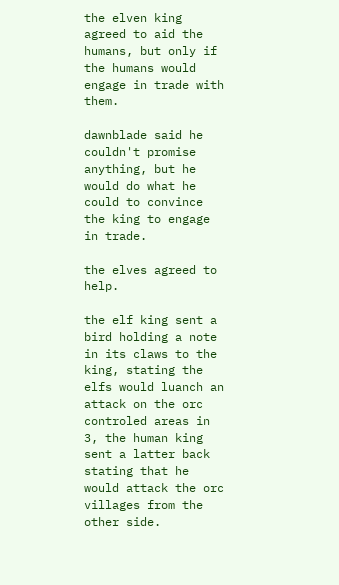the elven king agreed to aid the humans, but only if the humans would engage in trade with them.

dawnblade said he couldn't promise anything, but he would do what he could to convince the king to engage in trade.

the elves agreed to help.

the elf king sent a bird holding a note in its claws to the king, stating the elfs would luanch an attack on the orc controled areas in 3, the human king sent a latter back stating that he would attack the orc villages from the other side.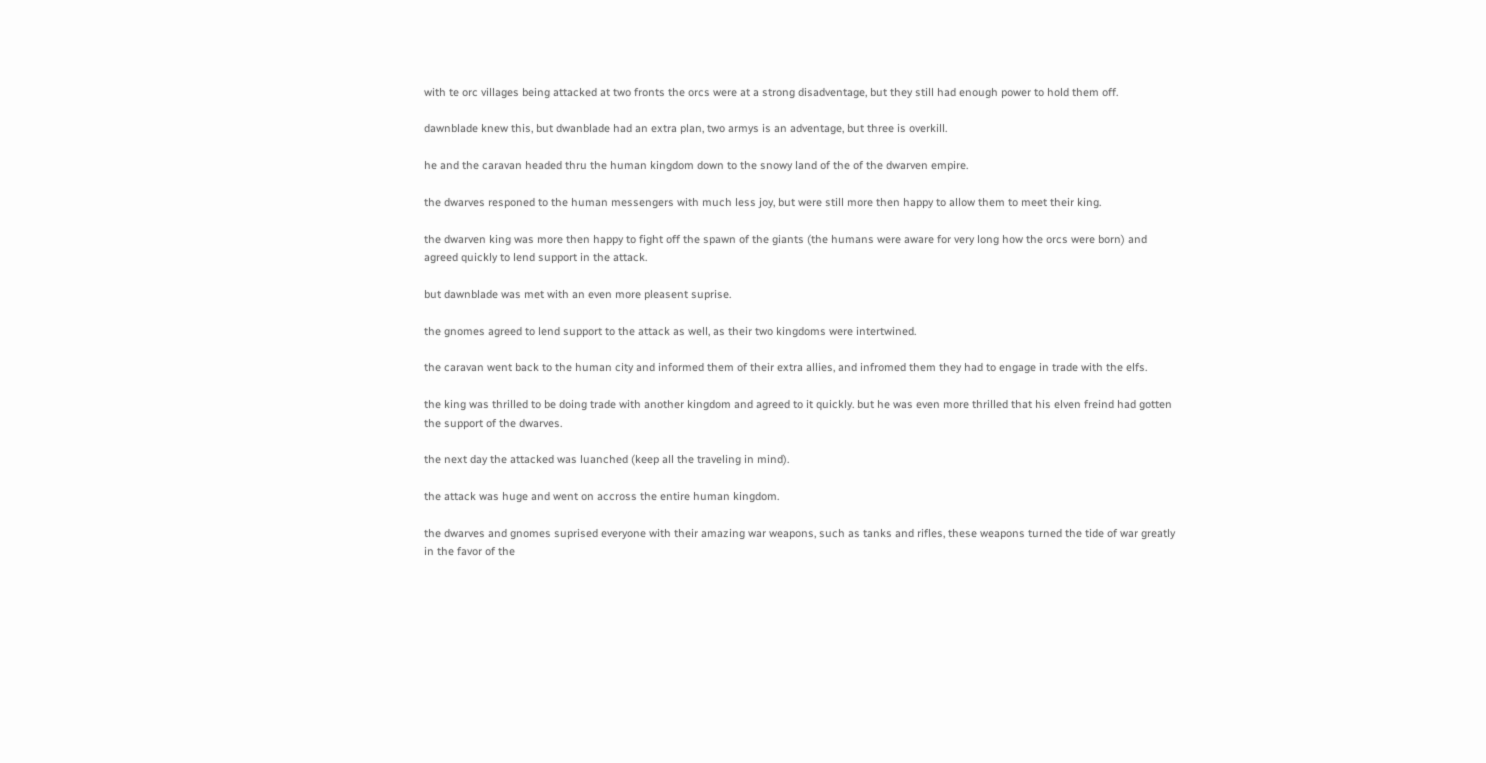with te orc villages being attacked at two fronts the orcs were at a strong disadventage, but they still had enough power to hold them off.

dawnblade knew this, but dwanblade had an extra plan, two armys is an adventage, but three is overkill.

he and the caravan headed thru the human kingdom down to the snowy land of the of the dwarven empire.

the dwarves responed to the human messengers with much less joy, but were still more then happy to allow them to meet their king.

the dwarven king was more then happy to fight off the spawn of the giants (the humans were aware for very long how the orcs were born) and agreed quickly to lend support in the attack.

but dawnblade was met with an even more pleasent suprise.

the gnomes agreed to lend support to the attack as well, as their two kingdoms were intertwined.

the caravan went back to the human city and informed them of their extra allies, and infromed them they had to engage in trade with the elfs.

the king was thrilled to be doing trade with another kingdom and agreed to it quickly. but he was even more thrilled that his elven freind had gotten the support of the dwarves.

the next day the attacked was luanched (keep all the traveling in mind).

the attack was huge and went on accross the entire human kingdom.

the dwarves and gnomes suprised everyone with their amazing war weapons, such as tanks and rifles, these weapons turned the tide of war greatly in the favor of the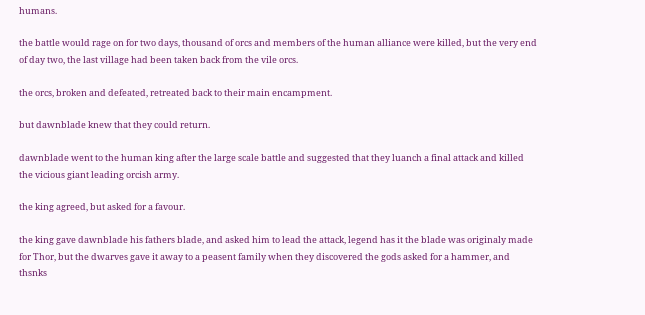humans.

the battle would rage on for two days, thousand of orcs and members of the human alliance were killed, but the very end of day two, the last village had been taken back from the vile orcs.

the orcs, broken and defeated, retreated back to their main encampment.

but dawnblade knew that they could return.

dawnblade went to the human king after the large scale battle and suggested that they luanch a final attack and killed the vicious giant leading orcish army.

the king agreed, but asked for a favour.

the king gave dawnblade his fathers blade, and asked him to lead the attack, legend has it the blade was originaly made for Thor, but the dwarves gave it away to a peasent family when they discovered the gods asked for a hammer, and thsnks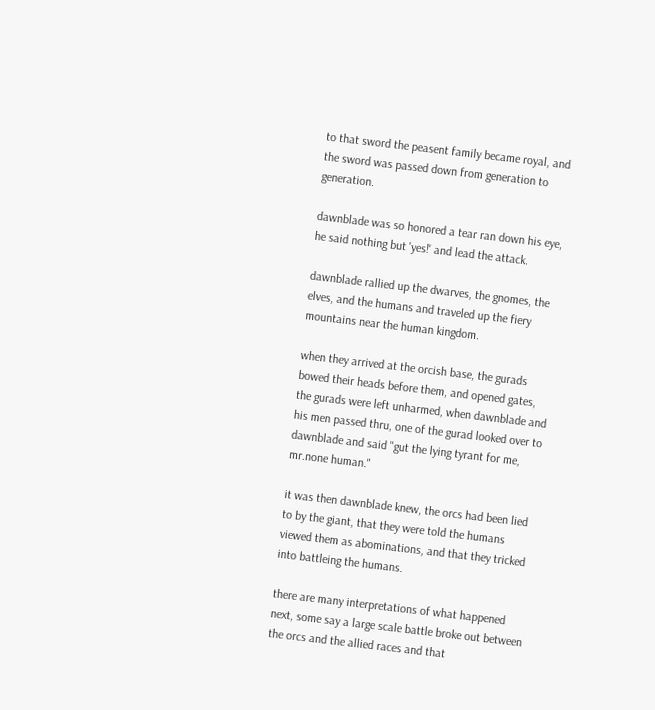to that sword the peasent family became royal, and the sword was passed down from generation to generation.

dawnblade was so honored a tear ran down his eye, he said nothing but 'yes!' and lead the attack.

dawnblade rallied up the dwarves, the gnomes, the elves, and the humans and traveled up the fiery mountains near the human kingdom.

when they arrived at the orcish base, the gurads bowed their heads before them, and opened gates, the gurads were left unharmed, when dawnblade and his men passed thru, one of the gurad looked over to dawnblade and said "gut the lying tyrant for me, mr.none human."

it was then dawnblade knew, the orcs had been lied to by the giant, that they were told the humans viewed them as abominations, and that they tricked into battleing the humans.

there are many interpretations of what happened next, some say a large scale battle broke out between the orcs and the allied races and that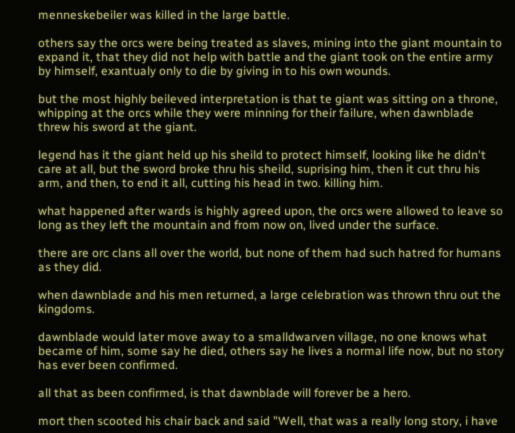menneskebeiler was killed in the large battle.

others say the orcs were being treated as slaves, mining into the giant mountain to expand it, that they did not help with battle and the giant took on the entire army by himself, exantualy only to die by giving in to his own wounds.

but the most highly beileved interpretation is that te giant was sitting on a throne, whipping at the orcs while they were minning for their failure, when dawnblade threw his sword at the giant.

legend has it the giant held up his sheild to protect himself, looking like he didn't care at all, but the sword broke thru his sheild, suprising him, then it cut thru his arm, and then, to end it all, cutting his head in two. killing him.

what happened after wards is highly agreed upon, the orcs were allowed to leave so long as they left the mountain and from now on, lived under the surface.

there are orc clans all over the world, but none of them had such hatred for humans as they did.

when dawnblade and his men returned, a large celebration was thrown thru out the kingdoms.

dawnblade would later move away to a smalldwarven village, no one knows what became of him, some say he died, others say he lives a normal life now, but no story has ever been confirmed.

all that as been confirmed, is that dawnblade will forever be a hero.

mort then scooted his chair back and said "Well, that was a really long story, i have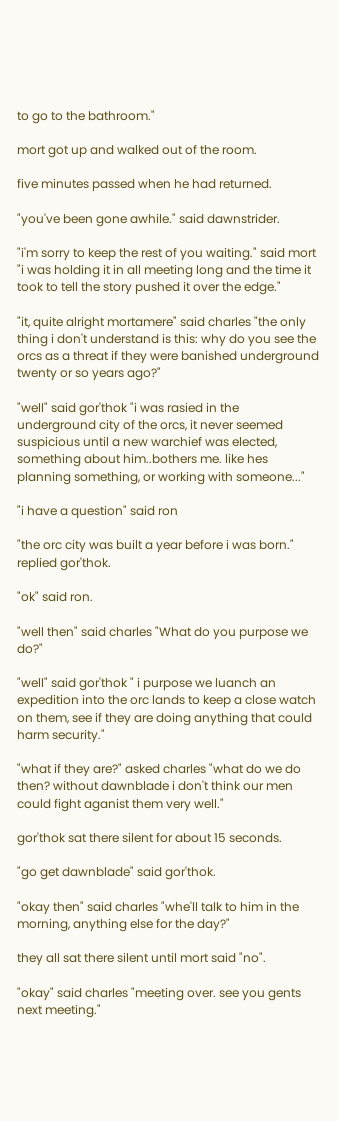to go to the bathroom."

mort got up and walked out of the room.

five minutes passed when he had returned.

"you've been gone awhile." said dawnstrider.

"i'm sorry to keep the rest of you waiting." said mort "i was holding it in all meeting long and the time it took to tell the story pushed it over the edge."

"it, quite alright mortamere" said charles "the only thing i don't understand is this: why do you see the orcs as a threat if they were banished underground twenty or so years ago?"

"well" said gor'thok "i was rasied in the underground city of the orcs, it never seemed suspicious until a new warchief was elected, something about him..bothers me. like hes planning something, or working with someone..."

"i have a question" said ron

"the orc city was built a year before i was born." replied gor'thok.

"ok" said ron.

"well then" said charles "What do you purpose we do?"

"well" said gor'thok " i purpose we luanch an expedition into the orc lands to keep a close watch on them, see if they are doing anything that could harm security."

"what if they are?" asked charles "what do we do then? without dawnblade i don't think our men could fight aganist them very well."

gor'thok sat there silent for about 15 seconds.

"go get dawnblade" said gor'thok.

"okay then" said charles "whe'll talk to him in the morning, anything else for the day?"

they all sat there silent until mort said "no".

"okay" said charles "meeting over. see you gents next meeting."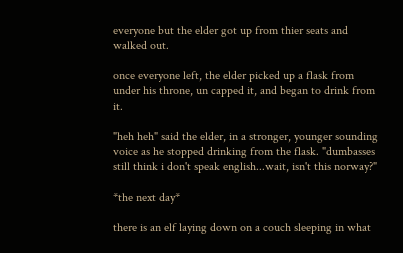everyone but the elder got up from thier seats and walked out.

once everyone left, the elder picked up a flask from under his throne, un capped it, and began to drink from it.

"heh heh" said the elder, in a stronger, younger sounding voice as he stopped drinking from the flask. "dumbasses still think i don't speak english...wait, isn't this norway?"

*the next day*

there is an elf laying down on a couch sleeping in what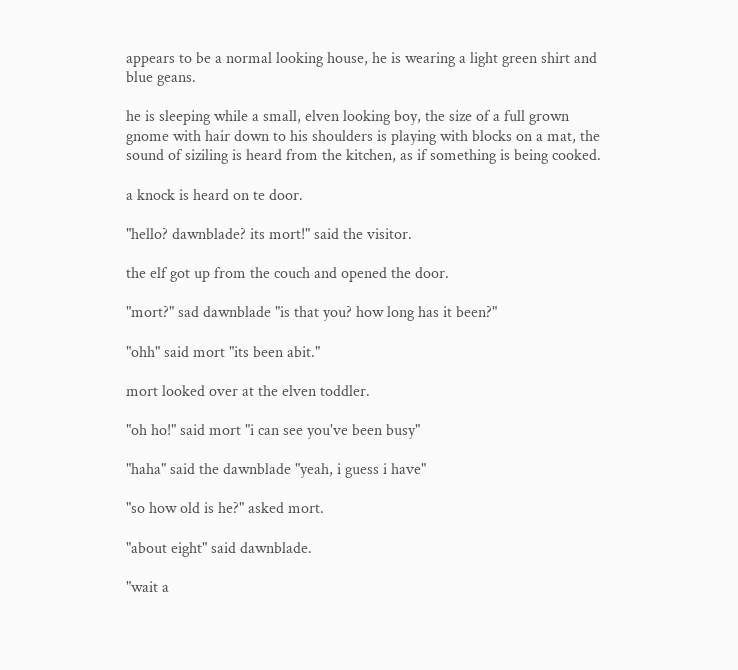appears to be a normal looking house, he is wearing a light green shirt and blue geans.

he is sleeping while a small, elven looking boy, the size of a full grown gnome with hair down to his shoulders is playing with blocks on a mat, the sound of siziling is heard from the kitchen, as if something is being cooked.

a knock is heard on te door.

"hello? dawnblade? its mort!" said the visitor.

the elf got up from the couch and opened the door.

"mort?" sad dawnblade "is that you? how long has it been?"

"ohh" said mort "its been abit."

mort looked over at the elven toddler.

"oh ho!" said mort "i can see you've been busy"

"haha" said the dawnblade "yeah, i guess i have"

"so how old is he?" asked mort.

"about eight" said dawnblade.

"wait a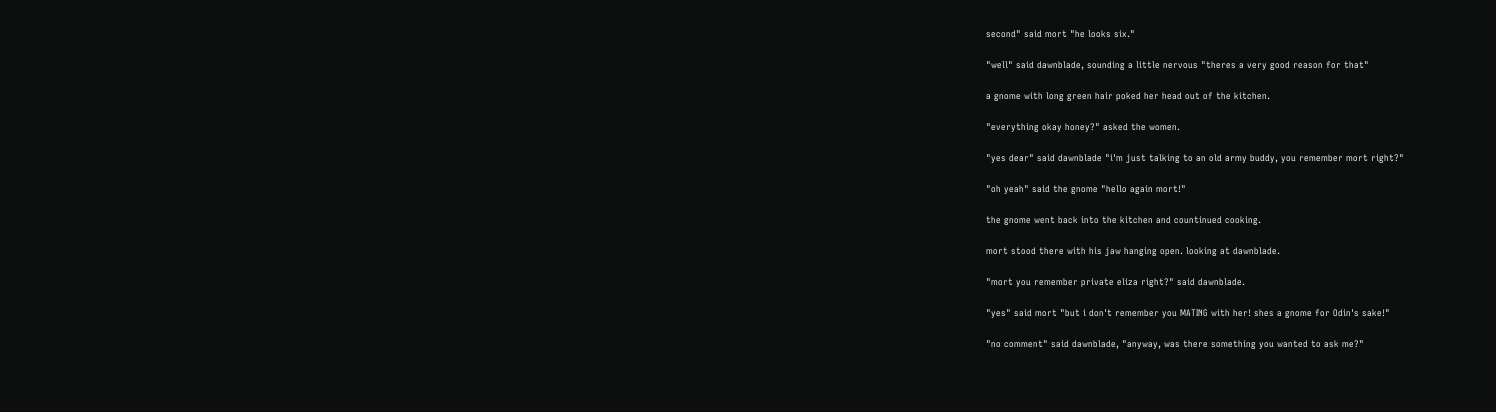second" said mort "he looks six."

"well" said dawnblade, sounding a little nervous "theres a very good reason for that"

a gnome with long green hair poked her head out of the kitchen.

"everything okay honey?" asked the women.

"yes dear" said dawnblade "i'm just talking to an old army buddy, you remember mort right?"

"oh yeah" said the gnome "hello again mort!"

the gnome went back into the kitchen and countinued cooking.

mort stood there with his jaw hanging open. looking at dawnblade.

"mort you remember private eliza right?" said dawnblade.

"yes" said mort "but i don't remember you MATING with her! shes a gnome for Odin's sake!"

"no comment" said dawnblade, "anyway, was there something you wanted to ask me?"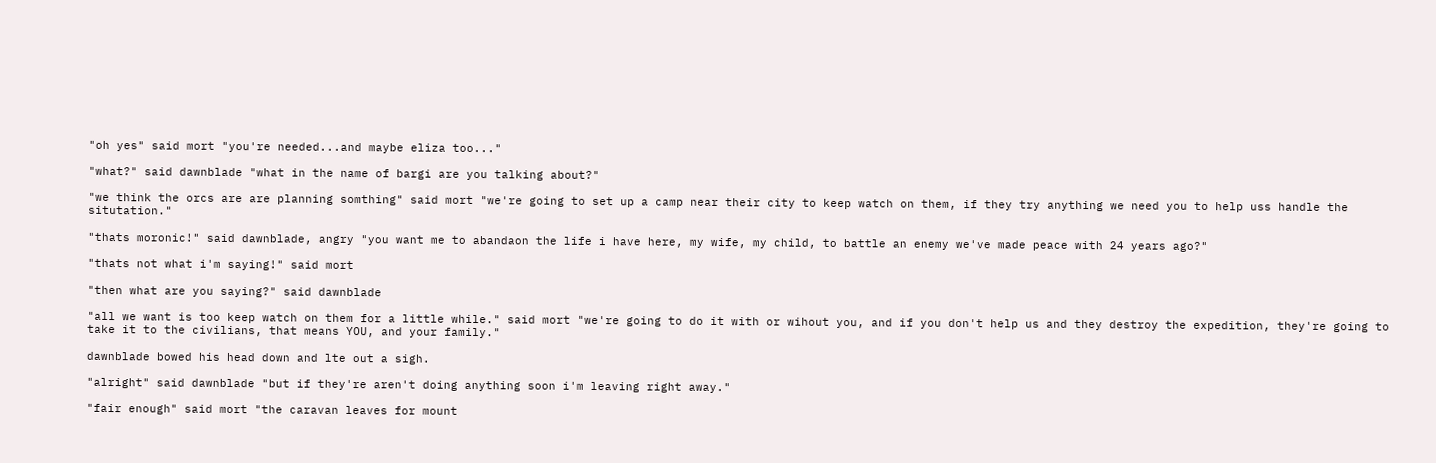"oh yes" said mort "you're needed...and maybe eliza too..."

"what?" said dawnblade "what in the name of bargi are you talking about?"

"we think the orcs are are planning somthing" said mort "we're going to set up a camp near their city to keep watch on them, if they try anything we need you to help uss handle the situtation."

"thats moronic!" said dawnblade, angry "you want me to abandaon the life i have here, my wife, my child, to battle an enemy we've made peace with 24 years ago?"

"thats not what i'm saying!" said mort

"then what are you saying?" said dawnblade

"all we want is too keep watch on them for a little while." said mort "we're going to do it with or wihout you, and if you don't help us and they destroy the expedition, they're going to take it to the civilians, that means YOU, and your family."

dawnblade bowed his head down and lte out a sigh.

"alright" said dawnblade "but if they're aren't doing anything soon i'm leaving right away."

"fair enough" said mort "the caravan leaves for mount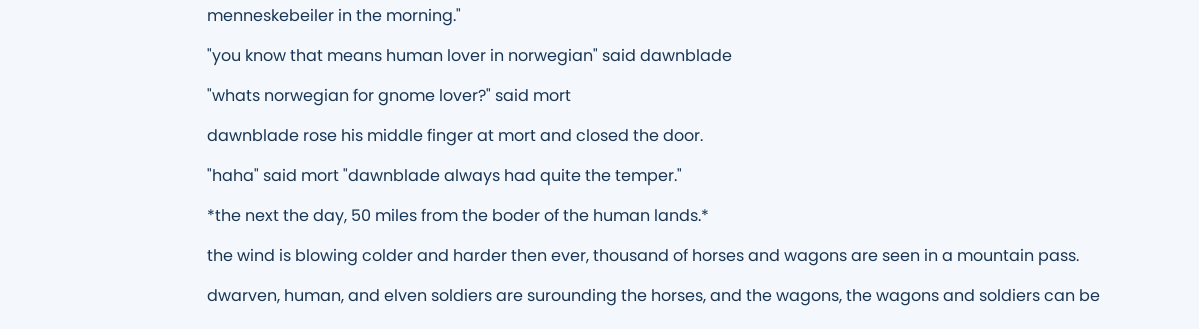menneskebeiler in the morning."

"you know that means human lover in norwegian" said dawnblade

"whats norwegian for gnome lover?" said mort

dawnblade rose his middle finger at mort and closed the door.

"haha" said mort "dawnblade always had quite the temper."

*the next the day, 50 miles from the boder of the human lands.*

the wind is blowing colder and harder then ever, thousand of horses and wagons are seen in a mountain pass.

dwarven, human, and elven soldiers are surounding the horses, and the wagons, the wagons and soldiers can be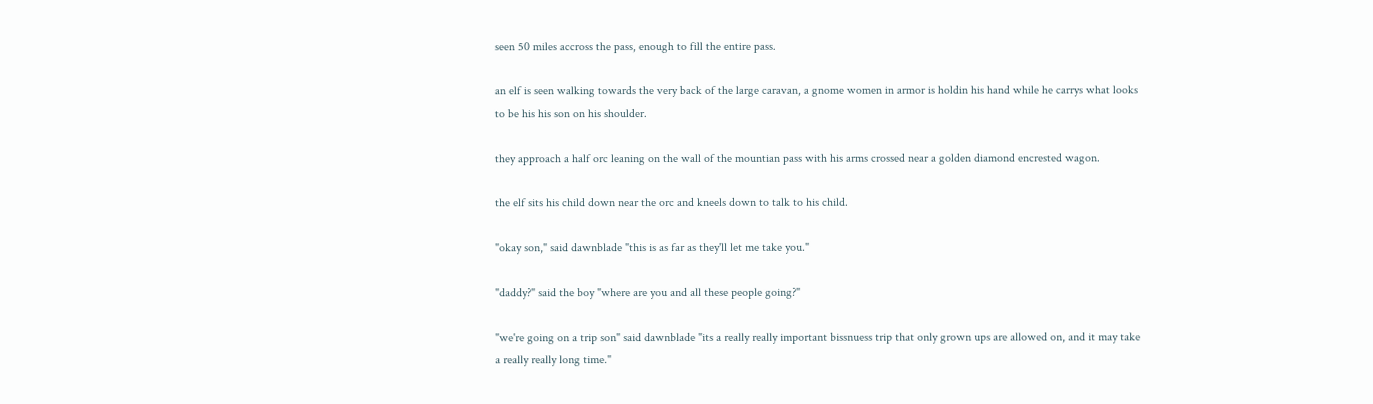seen 50 miles accross the pass, enough to fill the entire pass.

an elf is seen walking towards the very back of the large caravan, a gnome women in armor is holdin his hand while he carrys what looks to be his his son on his shoulder.

they approach a half orc leaning on the wall of the mountian pass with his arms crossed near a golden diamond encrested wagon.

the elf sits his child down near the orc and kneels down to talk to his child.

"okay son," said dawnblade "this is as far as they'll let me take you."

"daddy?" said the boy "where are you and all these people going?"

"we're going on a trip son" said dawnblade "its a really really important bissnuess trip that only grown ups are allowed on, and it may take a really really long time."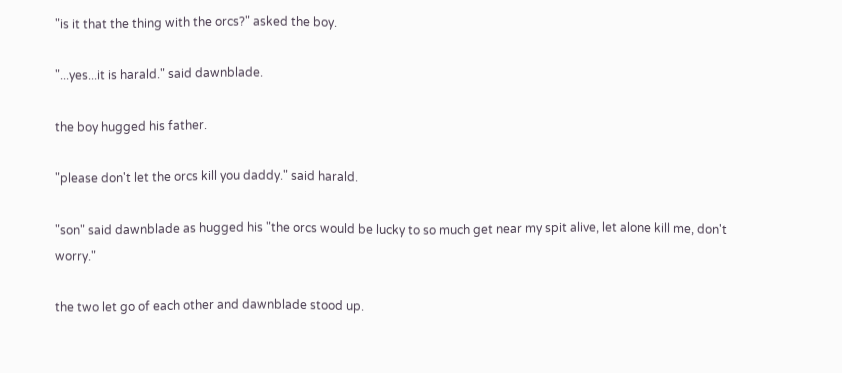"is it that the thing with the orcs?" asked the boy.

"...yes...it is harald." said dawnblade.

the boy hugged his father.

"please don't let the orcs kill you daddy." said harald.

"son" said dawnblade as hugged his "the orcs would be lucky to so much get near my spit alive, let alone kill me, don't worry."

the two let go of each other and dawnblade stood up.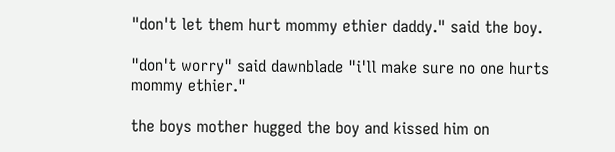"don't let them hurt mommy ethier daddy." said the boy.

"don't worry" said dawnblade "i'll make sure no one hurts mommy ethier."

the boys mother hugged the boy and kissed him on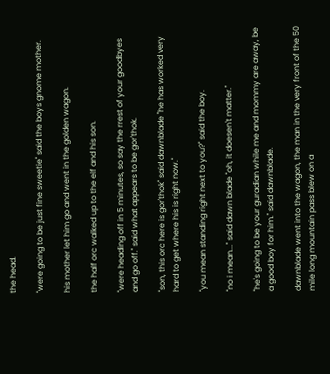the head.

"were going to be just fine sweetie" said the boys gnome mother.

his mother let him go and went in the golden wagon.

the half orc walked up to the elf and his son.

"were heading off in 5 minutes, so say the rrest of your goodbyes and go off." said what appears to be gor'thok.

"son, this orc here is gor'thok" said dawnblade "he has worked very hard to get where his is right now."

"you mean standing right next to you?" said the boy.

"no i mean..." said dawn blade "oh, it doesen't matter."

"he's going to be your guradian while me and mommy are away, be a good boy for him." said dawnblade.

dawnblade went into the wagon, the man in the very front of the 50 mile long mountain pass blew on a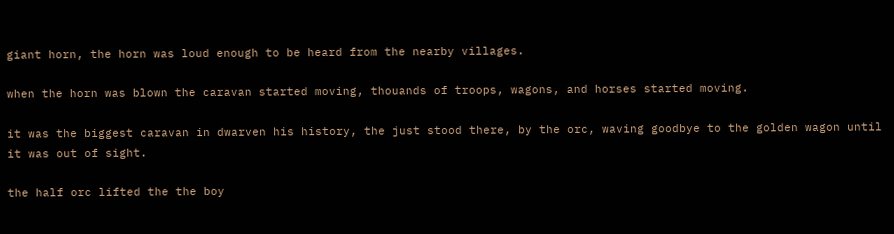giant horn, the horn was loud enough to be heard from the nearby villages.

when the horn was blown the caravan started moving, thouands of troops, wagons, and horses started moving.

it was the biggest caravan in dwarven his history, the just stood there, by the orc, waving goodbye to the golden wagon until it was out of sight.

the half orc lifted the the boy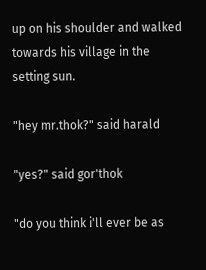up on his shoulder and walked towards his village in the setting sun.

"hey mr.thok?" said harald

"yes?" said gor'thok

"do you think i'll ever be as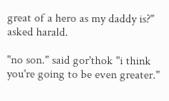great of a hero as my daddy is?" asked harald.

"no son." said gor'thok "i think you're going to be even greater."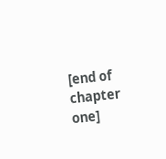[end of chapter one]